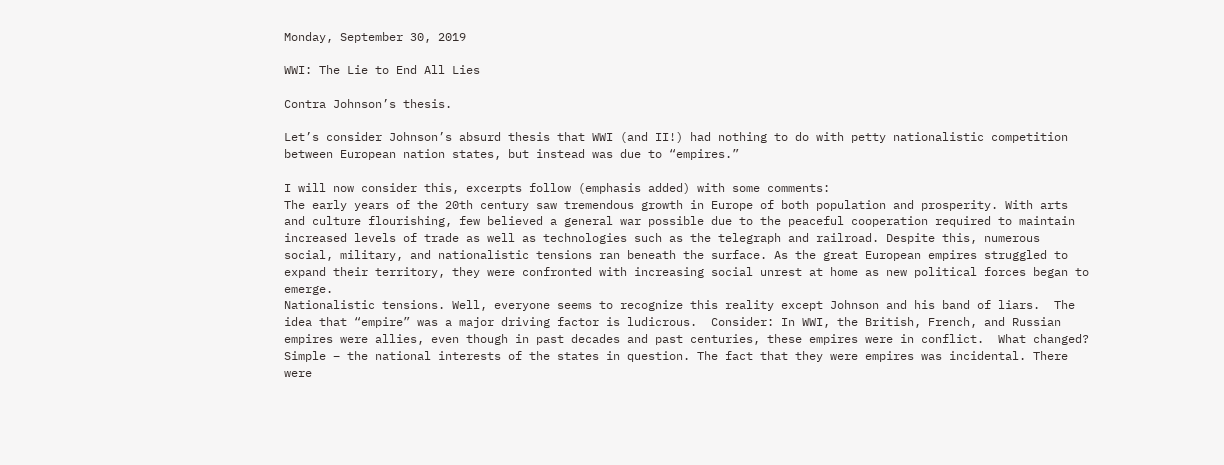Monday, September 30, 2019

WWI: The Lie to End All Lies

Contra Johnson’s thesis.

Let’s consider Johnson’s absurd thesis that WWI (and II!) had nothing to do with petty nationalistic competition between European nation states, but instead was due to “empires.”

I will now consider this, excerpts follow (emphasis added) with some comments:
The early years of the 20th century saw tremendous growth in Europe of both population and prosperity. With arts and culture flourishing, few believed a general war possible due to the peaceful cooperation required to maintain increased levels of trade as well as technologies such as the telegraph and railroad. Despite this, numerous social, military, and nationalistic tensions ran beneath the surface. As the great European empires struggled to expand their territory, they were confronted with increasing social unrest at home as new political forces began to emerge.
Nationalistic tensions. Well, everyone seems to recognize this reality except Johnson and his band of liars.  The idea that “empire” was a major driving factor is ludicrous.  Consider: In WWI, the British, French, and Russian empires were allies, even though in past decades and past centuries, these empires were in conflict.  What changed?  Simple – the national interests of the states in question. The fact that they were empires was incidental. There were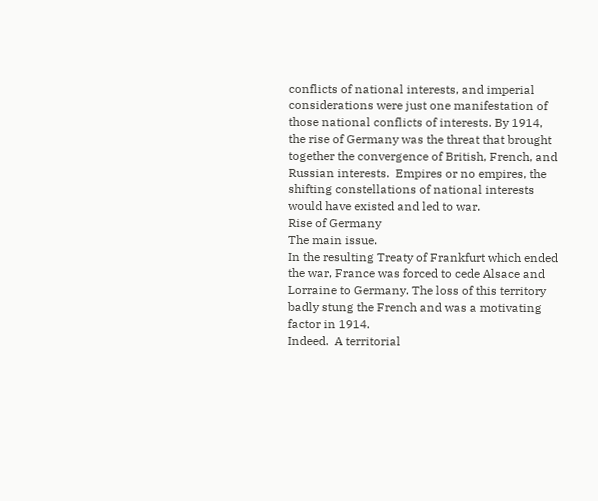conflicts of national interests, and imperial considerations were just one manifestation of those national conflicts of interests. By 1914, the rise of Germany was the threat that brought together the convergence of British, French, and Russian interests.  Empires or no empires, the shifting constellations of national interests would have existed and led to war.
Rise of Germany
The main issue.
In the resulting Treaty of Frankfurt which ended the war, France was forced to cede Alsace and Lorraine to Germany. The loss of this territory badly stung the French and was a motivating factor in 1914.
Indeed.  A territorial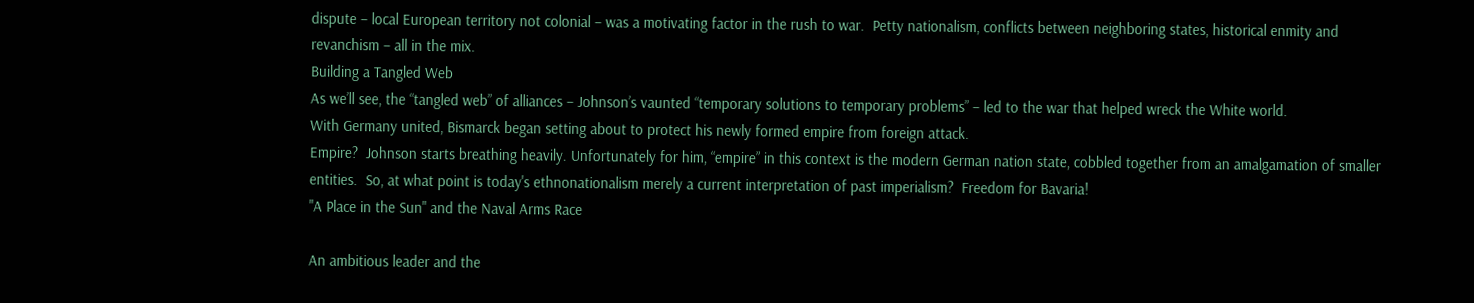dispute – local European territory not colonial – was a motivating factor in the rush to war.  Petty nationalism, conflicts between neighboring states, historical enmity and revanchism – all in the mix.
Building a Tangled Web
As we’ll see, the “tangled web” of alliances – Johnson’s vaunted “temporary solutions to temporary problems” – led to the war that helped wreck the White world.
With Germany united, Bismarck began setting about to protect his newly formed empire from foreign attack.
Empire?  Johnson starts breathing heavily. Unfortunately for him, “empire” in this context is the modern German nation state, cobbled together from an amalgamation of smaller entities.  So, at what point is today's ethnonationalism merely a current interpretation of past imperialism?  Freedom for Bavaria!
"A Place in the Sun" and the Naval Arms Race

An ambitious leader and the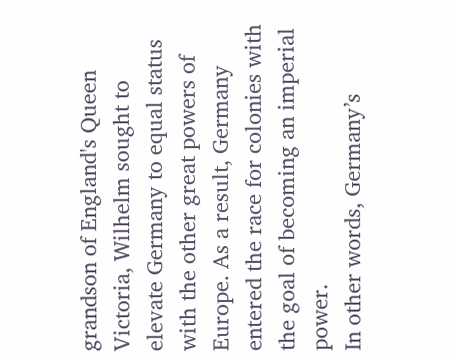grandson of England's Queen Victoria, Wilhelm sought to elevate Germany to equal status with the other great powers of Europe. As a result, Germany entered the race for colonies with the goal of becoming an imperial power.
In other words, Germany’s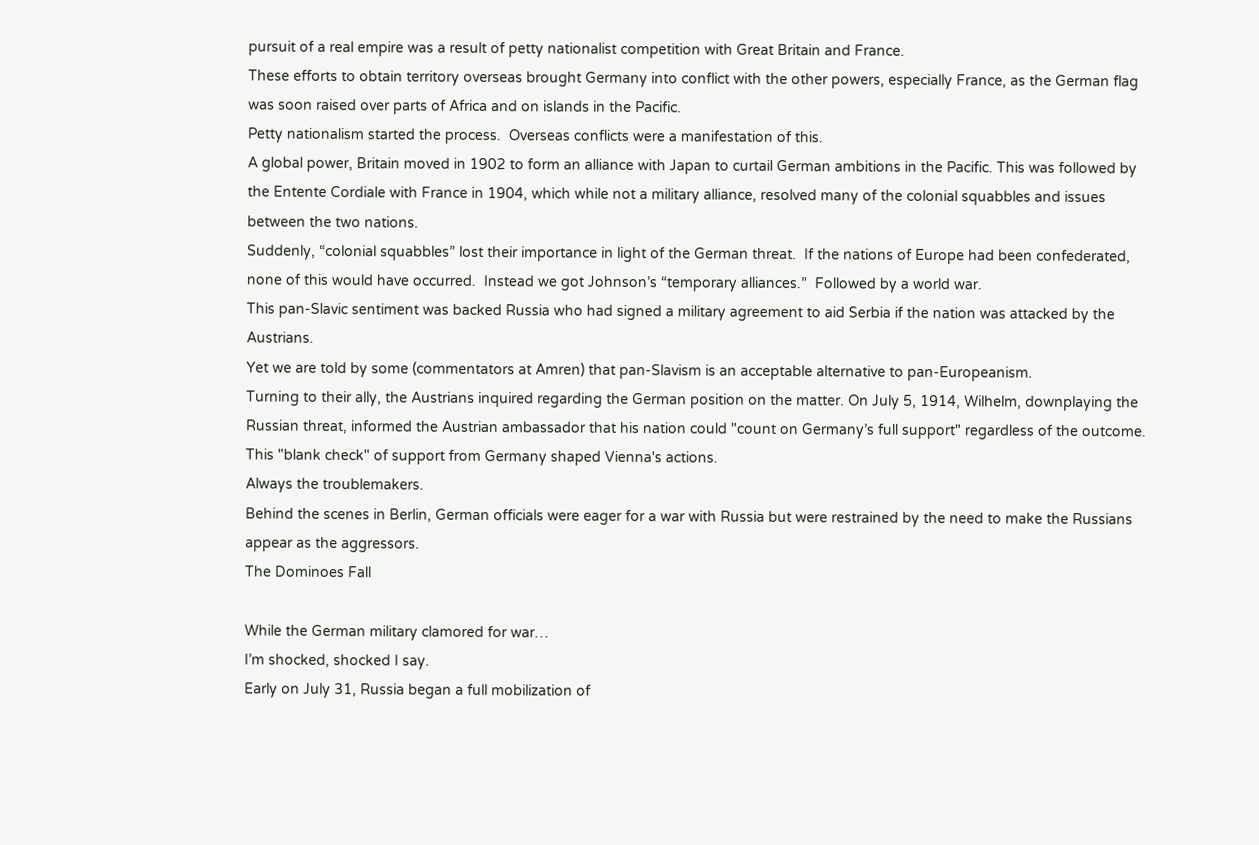pursuit of a real empire was a result of petty nationalist competition with Great Britain and France.
These efforts to obtain territory overseas brought Germany into conflict with the other powers, especially France, as the German flag was soon raised over parts of Africa and on islands in the Pacific.
Petty nationalism started the process.  Overseas conflicts were a manifestation of this.
A global power, Britain moved in 1902 to form an alliance with Japan to curtail German ambitions in the Pacific. This was followed by the Entente Cordiale with France in 1904, which while not a military alliance, resolved many of the colonial squabbles and issues between the two nations.
Suddenly, “colonial squabbles” lost their importance in light of the German threat.  If the nations of Europe had been confederated, none of this would have occurred.  Instead we got Johnson’s “temporary alliances.”  Followed by a world war.
This pan-Slavic sentiment was backed Russia who had signed a military agreement to aid Serbia if the nation was attacked by the Austrians.
Yet we are told by some (commentators at Amren) that pan-Slavism is an acceptable alternative to pan-Europeanism.
Turning to their ally, the Austrians inquired regarding the German position on the matter. On July 5, 1914, Wilhelm, downplaying the Russian threat, informed the Austrian ambassador that his nation could "count on Germany’s full support" regardless of the outcome. This "blank check" of support from Germany shaped Vienna's actions.
Always the troublemakers.
Behind the scenes in Berlin, German officials were eager for a war with Russia but were restrained by the need to make the Russians appear as the aggressors.
The Dominoes Fall

While the German military clamored for war…
I’m shocked, shocked I say.
Early on July 31, Russia began a full mobilization of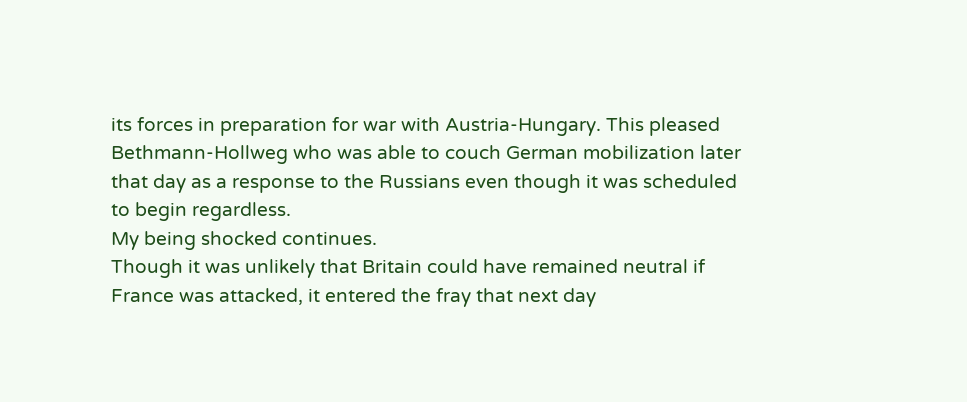its forces in preparation for war with Austria-Hungary. This pleased Bethmann-Hollweg who was able to couch German mobilization later that day as a response to the Russians even though it was scheduled to begin regardless.
My being shocked continues.
Though it was unlikely that Britain could have remained neutral if France was attacked, it entered the fray that next day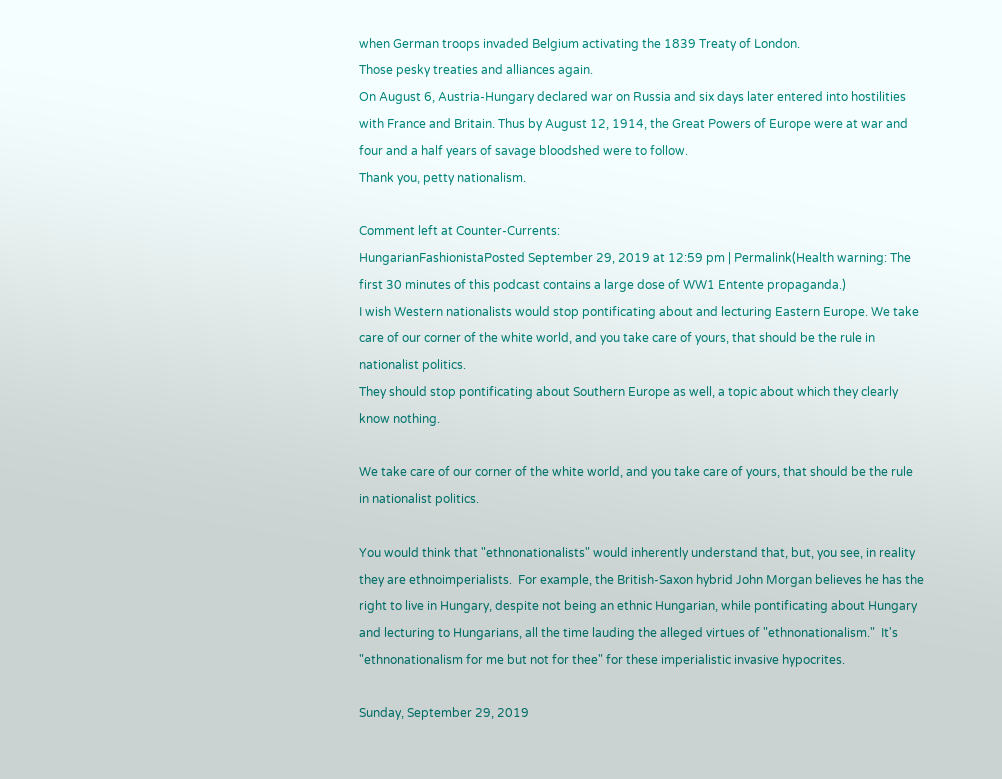when German troops invaded Belgium activating the 1839 Treaty of London.
Those pesky treaties and alliances again.
On August 6, Austria-Hungary declared war on Russia and six days later entered into hostilities with France and Britain. Thus by August 12, 1914, the Great Powers of Europe were at war and four and a half years of savage bloodshed were to follow.
Thank you, petty nationalism.

Comment left at Counter-Currents:
HungarianFashionistaPosted September 29, 2019 at 12:59 pm | Permalink(Health warning: The first 30 minutes of this podcast contains a large dose of WW1 Entente propaganda.)
I wish Western nationalists would stop pontificating about and lecturing Eastern Europe. We take care of our corner of the white world, and you take care of yours, that should be the rule in nationalist politics.
They should stop pontificating about Southern Europe as well, a topic about which they clearly know nothing.

We take care of our corner of the white world, and you take care of yours, that should be the rule in nationalist politics.

You would think that "ethnonationalists" would inherently understand that, but, you see, in reality they are ethnoimperialists.  For example, the British-Saxon hybrid John Morgan believes he has the right to live in Hungary, despite not being an ethnic Hungarian, while pontificating about Hungary and lecturing to Hungarians, all the time lauding the alleged virtues of "ethnonationalism."  It's "ethnonationalism for me but not for thee" for these imperialistic invasive hypocrites.

Sunday, September 29, 2019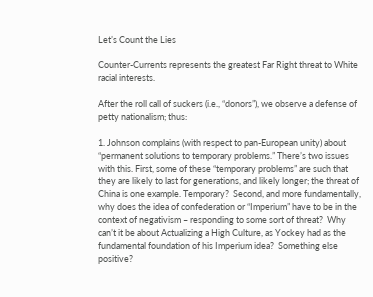Let’s Count the Lies

Counter-Currents represents the greatest Far Right threat to White racial interests.

After the roll call of suckers (i.e., “donors”), we observe a defense of petty nationalism; thus:

1. Johnson complains (with respect to pan-European unity) about “permanent solutions to temporary problems.” There’s two issues with this. First, some of these “temporary problems” are such that they are likely to last for generations, and likely longer; the threat of China is one example. Temporary?  Second, and more fundamentally, why does the idea of confederation or “Imperium” have to be in the context of negativism – responding to some sort of threat?  Why can’t it be about Actualizing a High Culture, as Yockey had as the fundamental foundation of his Imperium idea?  Something else positive?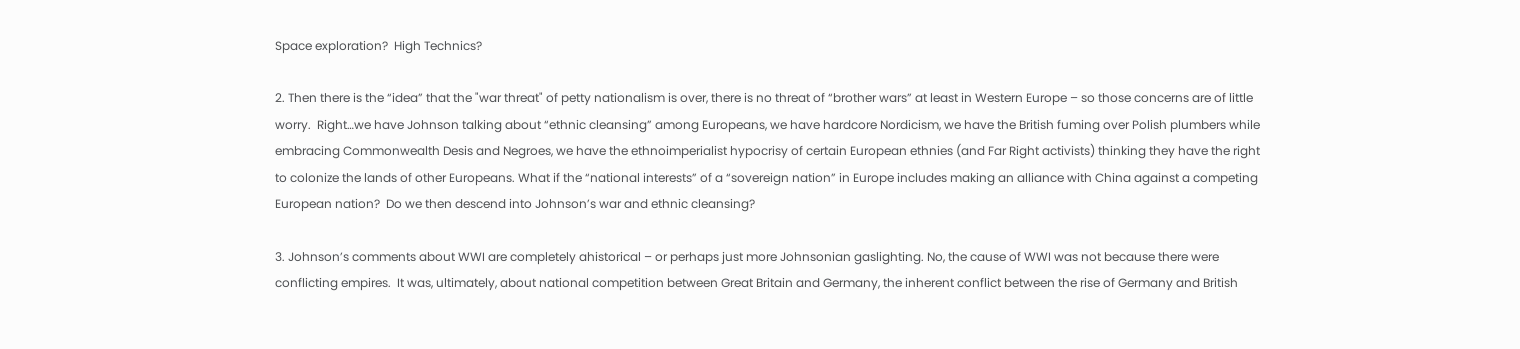Space exploration?  High Technics?

2. Then there is the “idea” that the "war threat" of petty nationalism is over, there is no threat of “brother wars” at least in Western Europe – so those concerns are of little worry.  Right…we have Johnson talking about “ethnic cleansing” among Europeans, we have hardcore Nordicism, we have the British fuming over Polish plumbers while embracing Commonwealth Desis and Negroes, we have the ethnoimperialist hypocrisy of certain European ethnies (and Far Right activists) thinking they have the right to colonize the lands of other Europeans. What if the “national interests” of a “sovereign nation” in Europe includes making an alliance with China against a competing European nation?  Do we then descend into Johnson’s war and ethnic cleansing?

3. Johnson’s comments about WWI are completely ahistorical – or perhaps just more Johnsonian gaslighting. No, the cause of WWI was not because there were conflicting empires.  It was, ultimately, about national competition between Great Britain and Germany, the inherent conflict between the rise of Germany and British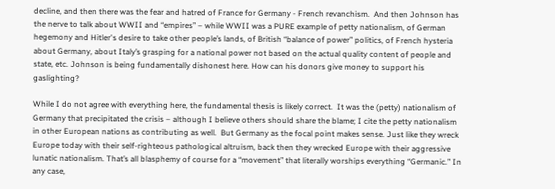decline, and then there was the fear and hatred of France for Germany - French revanchism.  And then Johnson has the nerve to talk about WWII and “empires” – while WWII was a PURE example of petty nationalism, of German hegemony and Hitler's desire to take other people’s lands, of British “balance of power” politics, of French hysteria about Germany, about Italy’s grasping for a national power not based on the actual quality content of people and state, etc. Johnson is being fundamentally dishonest here. How can his donors give money to support his gaslighting?

While I do not agree with everything here, the fundamental thesis is likely correct.  It was the (petty) nationalism of Germany that precipitated the crisis – although I believe others should share the blame; I cite the petty nationalism in other European nations as contributing as well.  But Germany as the focal point makes sense. Just like they wreck Europe today with their self-righteous pathological altruism, back then they wrecked Europe with their aggressive lunatic nationalism. That’s all blasphemy of course for a “movement” that literally worships everything “Germanic.” In any case,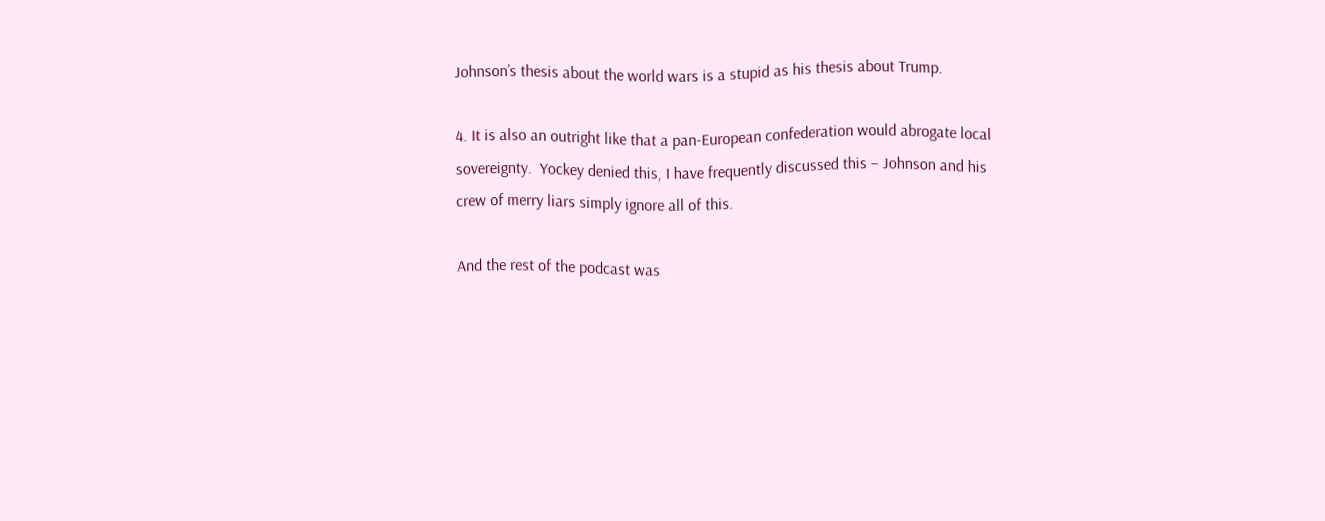Johnson’s thesis about the world wars is a stupid as his thesis about Trump.

4. It is also an outright like that a pan-European confederation would abrogate local sovereignty.  Yockey denied this, I have frequently discussed this – Johnson and his crew of merry liars simply ignore all of this.

And the rest of the podcast was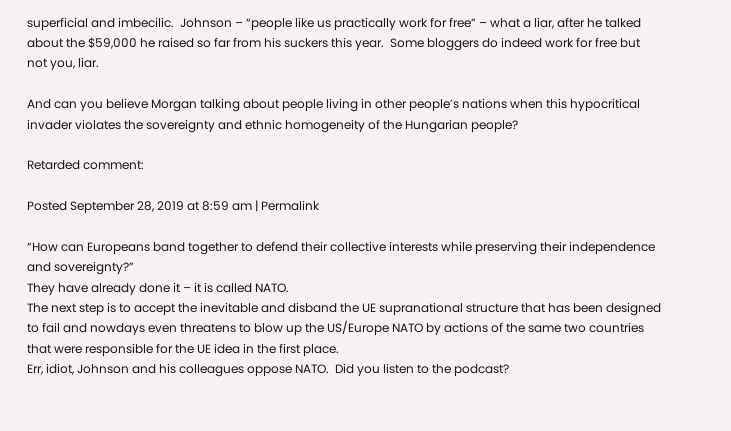superficial and imbecilic.  Johnson – “people like us practically work for free” – what a liar, after he talked about the $59,000 he raised so far from his suckers this year.  Some bloggers do indeed work for free but not you, liar.

And can you believe Morgan talking about people living in other people’s nations when this hypocritical invader violates the sovereignty and ethnic homogeneity of the Hungarian people?

Retarded comment:

Posted September 28, 2019 at 8:59 am | Permalink

“How can Europeans band together to defend their collective interests while preserving their independence and sovereignty?”
They have already done it – it is called NATO.
The next step is to accept the inevitable and disband the UE supranational structure that has been designed to fail and nowdays even threatens to blow up the US/Europe NATO by actions of the same two countries that were responsible for the UE idea in the first place.
Err, idiot, Johnson and his colleagues oppose NATO.  Did you listen to the podcast?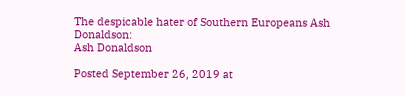The despicable hater of Southern Europeans Ash Donaldson:
Ash Donaldson

Posted September 26, 2019 at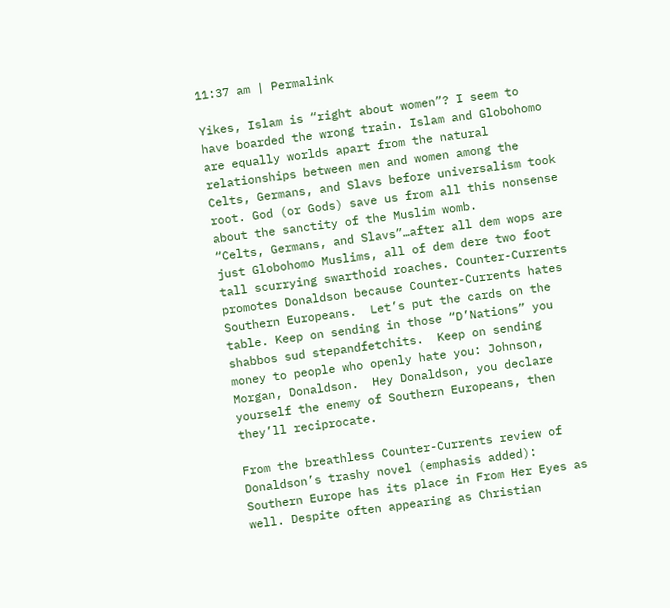11:37 am | Permalink

Yikes, Islam is “right about women”? I seem to have boarded the wrong train. Islam and Globohomo are equally worlds apart from the natural relationships between men and women among the Celts, Germans, and Slavs before universalism took root. God (or Gods) save us from all this nonsense about the sanctity of the Muslim womb.
“Celts, Germans, and Slavs”…after all dem wops are just Globohomo Muslims, all of dem dere two foot tall scurrying swarthoid roaches. Counter-Currents promotes Donaldson because Counter-Currents hates Southern Europeans.  Let’s put the cards on the table. Keep on sending in those “D’Nations” you shabbos sud stepandfetchits.  Keep on sending money to people who openly hate you: Johnson, Morgan, Donaldson.  Hey Donaldson, you declare yourself the enemy of Southern Europeans, then they’ll reciprocate.

From the breathless Counter-Currents review of Donaldson’s trashy novel (emphasis added):
Southern Europe has its place in From Her Eyes as well. Despite often appearing as Christian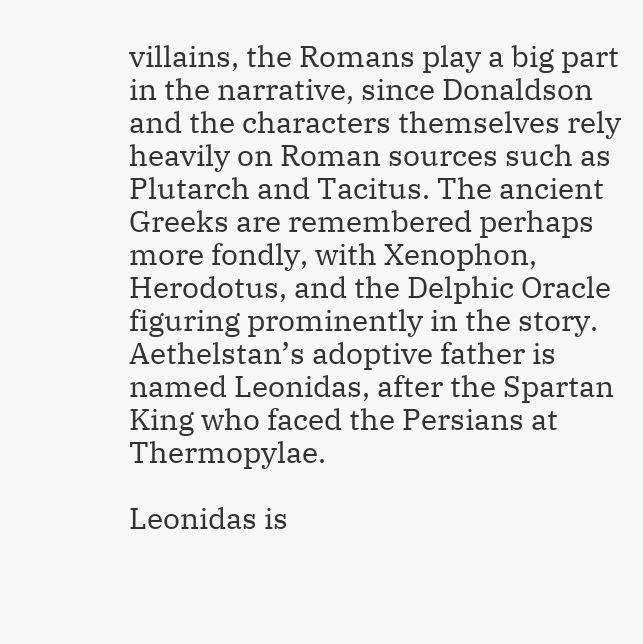villains, the Romans play a big part in the narrative, since Donaldson and the characters themselves rely heavily on Roman sources such as Plutarch and Tacitus. The ancient Greeks are remembered perhaps more fondly, with Xenophon, Herodotus, and the Delphic Oracle figuring prominently in the story. Aethelstan’s adoptive father is named Leonidas, after the Spartan King who faced the Persians at Thermopylae.

Leonidas is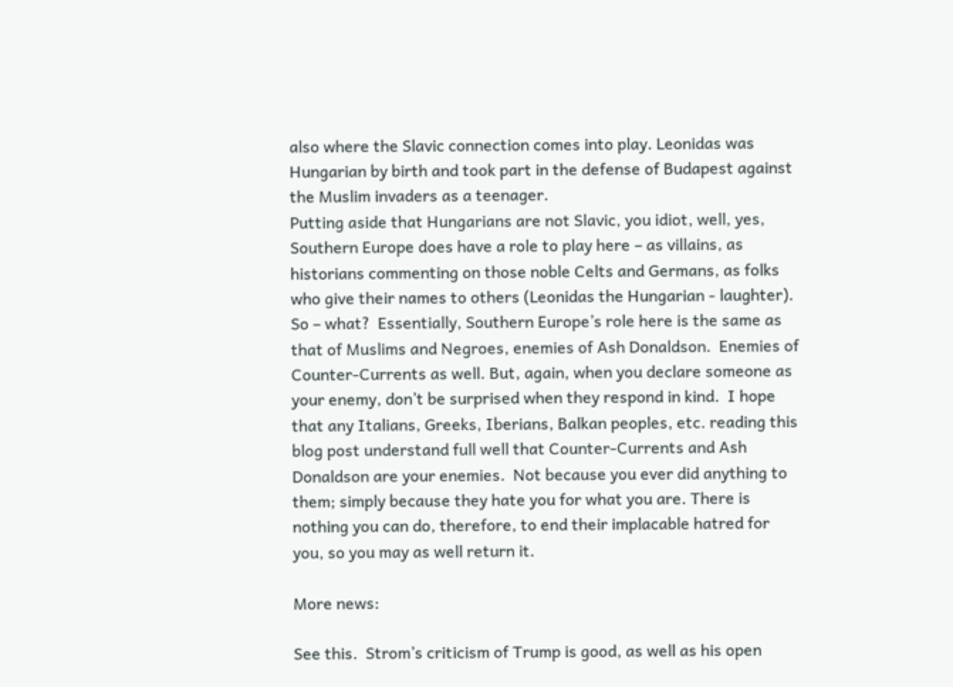also where the Slavic connection comes into play. Leonidas was Hungarian by birth and took part in the defense of Budapest against the Muslim invaders as a teenager.
Putting aside that Hungarians are not Slavic, you idiot, well, yes, Southern Europe does have a role to play here – as villains, as historians commenting on those noble Celts and Germans, as folks who give their names to others (Leonidas the Hungarian - laughter).  So – what?  Essentially, Southern Europe’s role here is the same as that of Muslims and Negroes, enemies of Ash Donaldson.  Enemies of Counter-Currents as well. But, again, when you declare someone as your enemy, don’t be surprised when they respond in kind.  I hope that any Italians, Greeks, Iberians, Balkan peoples, etc. reading this blog post understand full well that Counter-Currents and Ash Donaldson are your enemies.  Not because you ever did anything to them; simply because they hate you for what you are. There is nothing you can do, therefore, to end their implacable hatred for you, so you may as well return it.

More news:

See this.  Strom’s criticism of Trump is good, as well as his open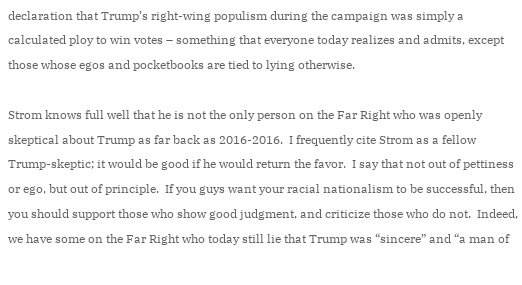declaration that Trump’s right-wing populism during the campaign was simply a calculated ploy to win votes – something that everyone today realizes and admits, except those whose egos and pocketbooks are tied to lying otherwise.

Strom knows full well that he is not the only person on the Far Right who was openly skeptical about Trump as far back as 2016-2016.  I frequently cite Strom as a fellow Trump-skeptic; it would be good if he would return the favor.  I say that not out of pettiness or ego, but out of principle.  If you guys want your racial nationalism to be successful, then you should support those who show good judgment, and criticize those who do not.  Indeed, we have some on the Far Right who today still lie that Trump was “sincere” and “a man of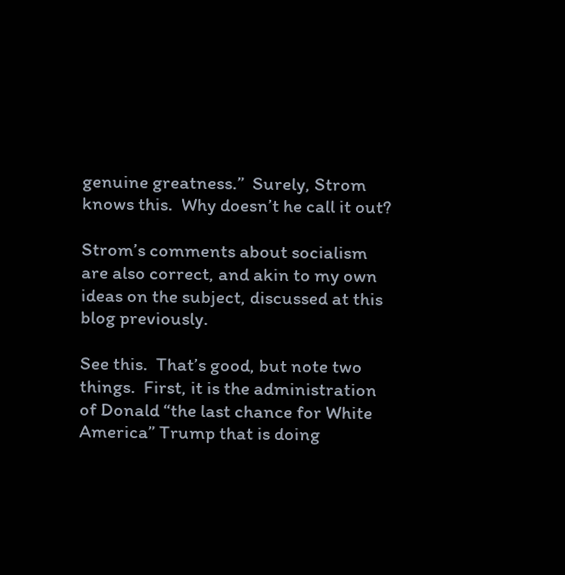genuine greatness.”  Surely, Strom knows this.  Why doesn’t he call it out?

Strom’s comments about socialism are also correct, and akin to my own ideas on the subject, discussed at this blog previously.

See this.  That’s good, but note two things.  First, it is the administration of Donald “the last chance for White America” Trump that is doing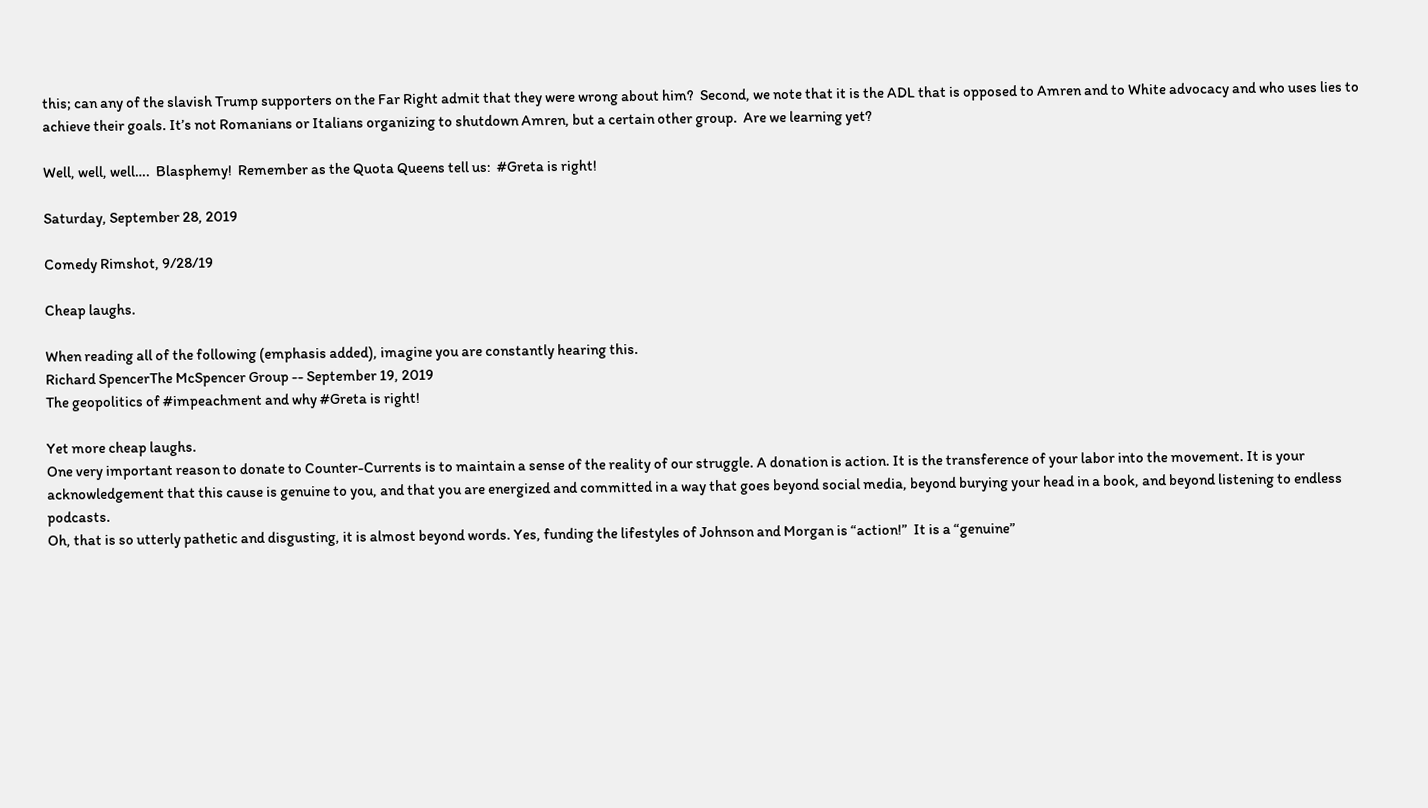this; can any of the slavish Trump supporters on the Far Right admit that they were wrong about him?  Second, we note that it is the ADL that is opposed to Amren and to White advocacy and who uses lies to achieve their goals. It’s not Romanians or Italians organizing to shutdown Amren, but a certain other group.  Are we learning yet?

Well, well, well….  Blasphemy!  Remember as the Quota Queens tell us:  #Greta is right!

Saturday, September 28, 2019

Comedy Rimshot, 9/28/19

Cheap laughs.

When reading all of the following (emphasis added), imagine you are constantly hearing this.
Richard SpencerThe McSpencer Group -- September 19, 2019
The geopolitics of #impeachment and why #Greta is right!

Yet more cheap laughs.
One very important reason to donate to Counter-Currents is to maintain a sense of the reality of our struggle. A donation is action. It is the transference of your labor into the movement. It is your acknowledgement that this cause is genuine to you, and that you are energized and committed in a way that goes beyond social media, beyond burying your head in a book, and beyond listening to endless podcasts.
Oh, that is so utterly pathetic and disgusting, it is almost beyond words. Yes, funding the lifestyles of Johnson and Morgan is “action!”  It is a “genuine”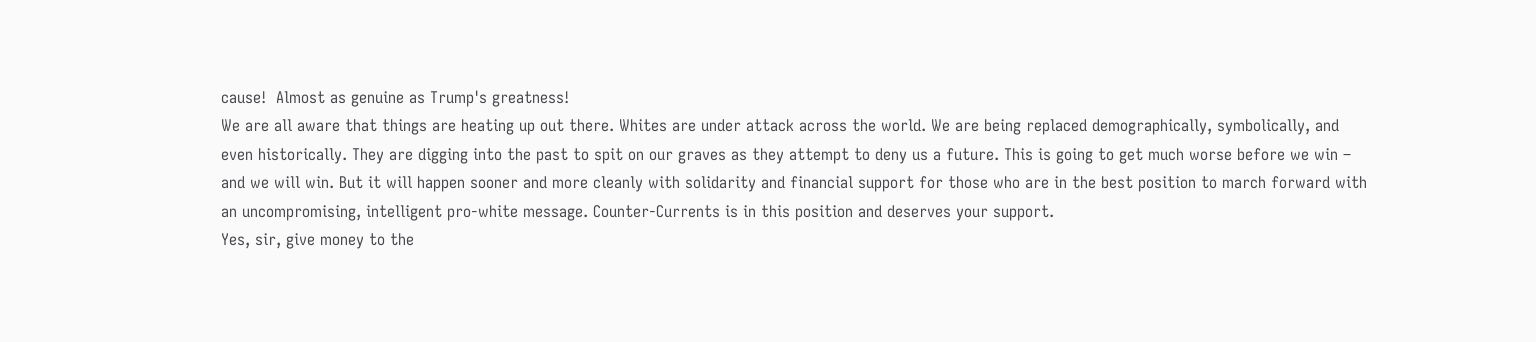cause!  Almost as genuine as Trump's greatness!
We are all aware that things are heating up out there. Whites are under attack across the world. We are being replaced demographically, symbolically, and even historically. They are digging into the past to spit on our graves as they attempt to deny us a future. This is going to get much worse before we win – and we will win. But it will happen sooner and more cleanly with solidarity and financial support for those who are in the best position to march forward with an uncompromising, intelligent pro-white message. Counter-Currents is in this position and deserves your support.
Yes, sir, give money to the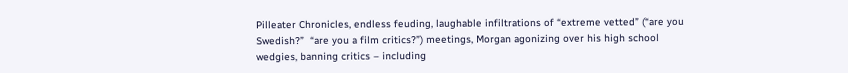Pilleater Chronicles, endless feuding, laughable infiltrations of “extreme vetted” (“are you Swedish?”  “are you a film critics?”) meetings, Morgan agonizing over his high school wedgies, banning critics – including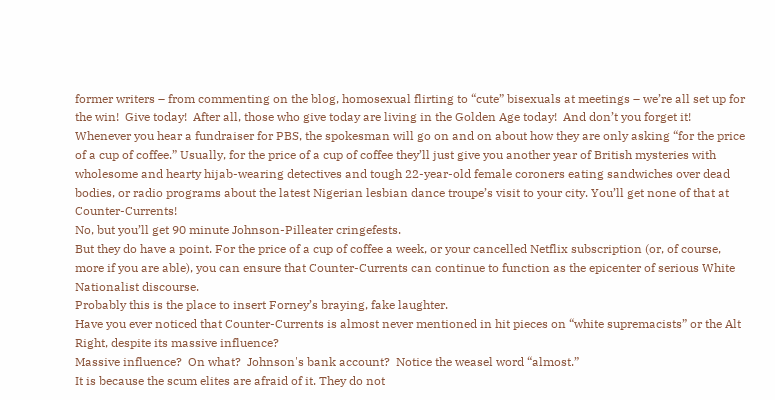former writers – from commenting on the blog, homosexual flirting to “cute” bisexuals at meetings – we’re all set up for the win!  Give today!  After all, those who give today are living in the Golden Age today!  And don’t you forget it!
Whenever you hear a fundraiser for PBS, the spokesman will go on and on about how they are only asking “for the price of a cup of coffee.” Usually, for the price of a cup of coffee they’ll just give you another year of British mysteries with wholesome and hearty hijab-wearing detectives and tough 22-year-old female coroners eating sandwiches over dead bodies, or radio programs about the latest Nigerian lesbian dance troupe’s visit to your city. You’ll get none of that at Counter-Currents!
No, but you’ll get 90 minute Johnson-Pilleater cringefests.
But they do have a point. For the price of a cup of coffee a week, or your cancelled Netflix subscription (or, of course, more if you are able), you can ensure that Counter-Currents can continue to function as the epicenter of serious White Nationalist discourse.
Probably this is the place to insert Forney’s braying, fake laughter.
Have you ever noticed that Counter-Currents is almost never mentioned in hit pieces on “white supremacists” or the Alt Right, despite its massive influence?
Massive influence?  On what?  Johnson's bank account?  Notice the weasel word “almost.”
It is because the scum elites are afraid of it. They do not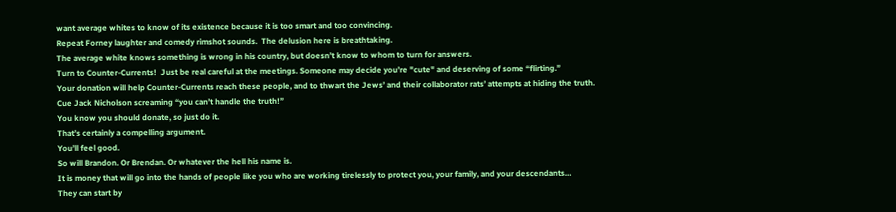want average whites to know of its existence because it is too smart and too convincing.
Repeat Forney laughter and comedy rimshot sounds.  The delusion here is breathtaking.
The average white knows something is wrong in his country, but doesn’t know to whom to turn for answers.
Turn to Counter-Currents!  Just be real careful at the meetings. Someone may decide you’re "cute" and deserving of some “flirting.”
Your donation will help Counter-Currents reach these people, and to thwart the Jews’ and their collaborator rats’ attempts at hiding the truth.
Cue Jack Nicholson screaming “you can’t handle the truth!”
You know you should donate, so just do it.
That’s certainly a compelling argument.
You’ll feel good.
So will Brandon. Or Brendan. Or whatever the hell his name is.
It is money that will go into the hands of people like you who are working tirelessly to protect you, your family, and your descendants…
They can start by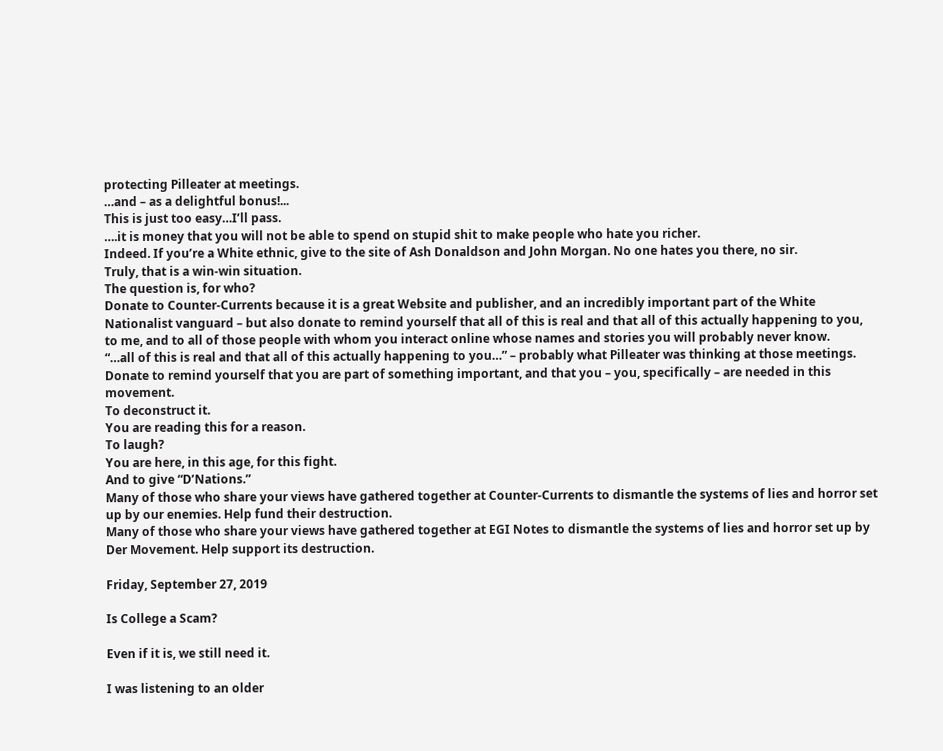protecting Pilleater at meetings.
…and – as a delightful bonus!...
This is just too easy…I’ll pass.
….it is money that you will not be able to spend on stupid shit to make people who hate you richer.
Indeed. If you’re a White ethnic, give to the site of Ash Donaldson and John Morgan. No one hates you there, no sir.
Truly, that is a win-win situation.
The question is, for who?
Donate to Counter-Currents because it is a great Website and publisher, and an incredibly important part of the White Nationalist vanguard – but also donate to remind yourself that all of this is real and that all of this actually happening to you, to me, and to all of those people with whom you interact online whose names and stories you will probably never know.
“…all of this is real and that all of this actually happening to you…” – probably what Pilleater was thinking at those meetings.
Donate to remind yourself that you are part of something important, and that you – you, specifically – are needed in this movement.
To deconstruct it.
You are reading this for a reason.
To laugh?
You are here, in this age, for this fight.
And to give “D’Nations.”
Many of those who share your views have gathered together at Counter-Currents to dismantle the systems of lies and horror set up by our enemies. Help fund their destruction.
Many of those who share your views have gathered together at EGI Notes to dismantle the systems of lies and horror set up by Der Movement. Help support its destruction.

Friday, September 27, 2019

Is College a Scam?

Even if it is, we still need it.

I was listening to an older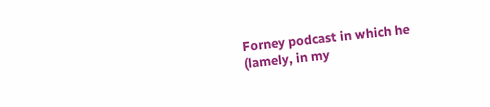Forney podcast in which he (lamely, in my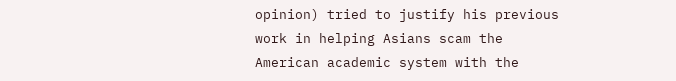opinion) tried to justify his previous work in helping Asians scam the American academic system with the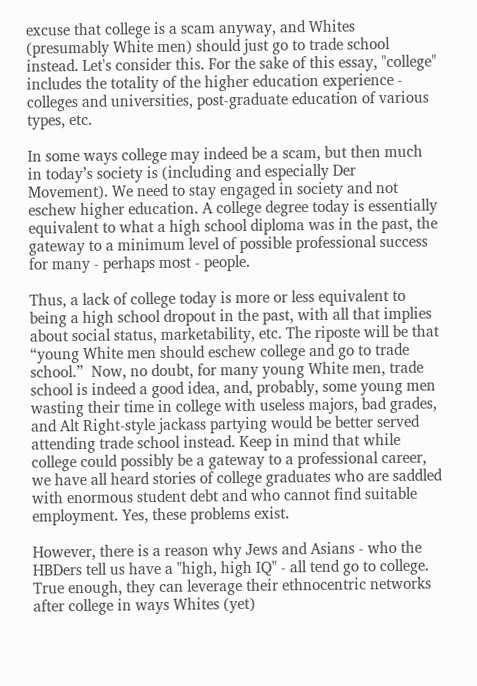excuse that college is a scam anyway, and Whites (presumably White men) should just go to trade school instead. Let's consider this. For the sake of this essay, "college" includes the totality of the higher education experience - colleges and universities, post-graduate education of various types, etc.

In some ways college may indeed be a scam, but then much in today’s society is (including and especially Der Movement). We need to stay engaged in society and not eschew higher education. A college degree today is essentially equivalent to what a high school diploma was in the past, the gateway to a minimum level of possible professional success for many - perhaps most - people.

Thus, a lack of college today is more or less equivalent to being a high school dropout in the past, with all that implies about social status, marketability, etc. The riposte will be that “young White men should eschew college and go to trade school.”  Now, no doubt, for many young White men, trade school is indeed a good idea, and, probably, some young men wasting their time in college with useless majors, bad grades, and Alt Right-style jackass partying would be better served attending trade school instead. Keep in mind that while college could possibly be a gateway to a professional career, we have all heard stories of college graduates who are saddled with enormous student debt and who cannot find suitable employment. Yes, these problems exist.

However, there is a reason why Jews and Asians - who the HBDers tell us have a "high, high IQ" - all tend go to college.  True enough, they can leverage their ethnocentric networks after college in ways Whites (yet)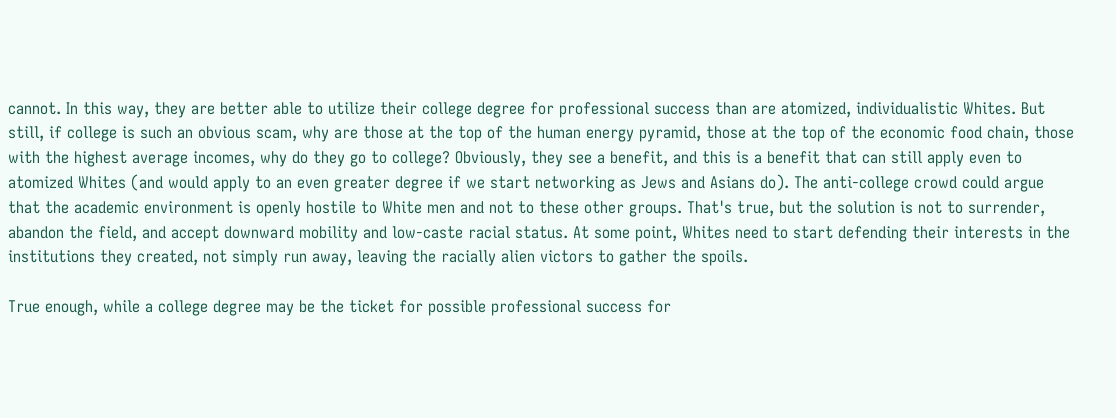cannot. In this way, they are better able to utilize their college degree for professional success than are atomized, individualistic Whites. But still, if college is such an obvious scam, why are those at the top of the human energy pyramid, those at the top of the economic food chain, those with the highest average incomes, why do they go to college? Obviously, they see a benefit, and this is a benefit that can still apply even to atomized Whites (and would apply to an even greater degree if we start networking as Jews and Asians do). The anti-college crowd could argue that the academic environment is openly hostile to White men and not to these other groups. That's true, but the solution is not to surrender, abandon the field, and accept downward mobility and low-caste racial status. At some point, Whites need to start defending their interests in the institutions they created, not simply run away, leaving the racially alien victors to gather the spoils.

True enough, while a college degree may be the ticket for possible professional success for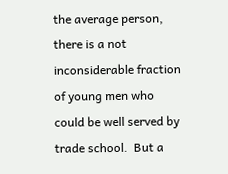the average person, there is a not inconsiderable fraction of young men who could be well served by trade school.  But a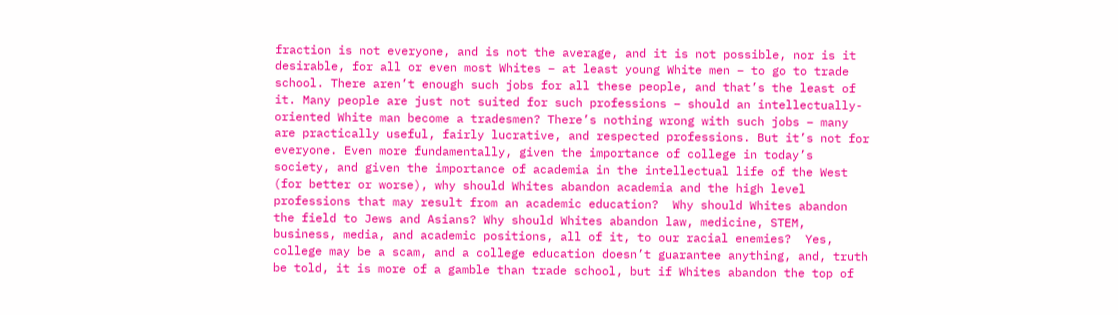fraction is not everyone, and is not the average, and it is not possible, nor is it desirable, for all or even most Whites – at least young White men – to go to trade school. There aren’t enough such jobs for all these people, and that’s the least of it. Many people are just not suited for such professions – should an intellectually-oriented White man become a tradesmen? There’s nothing wrong with such jobs – many are practically useful, fairly lucrative, and respected professions. But it’s not for everyone. Even more fundamentally, given the importance of college in today’s society, and given the importance of academia in the intellectual life of the West (for better or worse), why should Whites abandon academia and the high level professions that may result from an academic education?  Why should Whites abandon the field to Jews and Asians? Why should Whites abandon law, medicine, STEM, business, media, and academic positions, all of it, to our racial enemies?  Yes, college may be a scam, and a college education doesn’t guarantee anything, and, truth be told, it is more of a gamble than trade school, but if Whites abandon the top of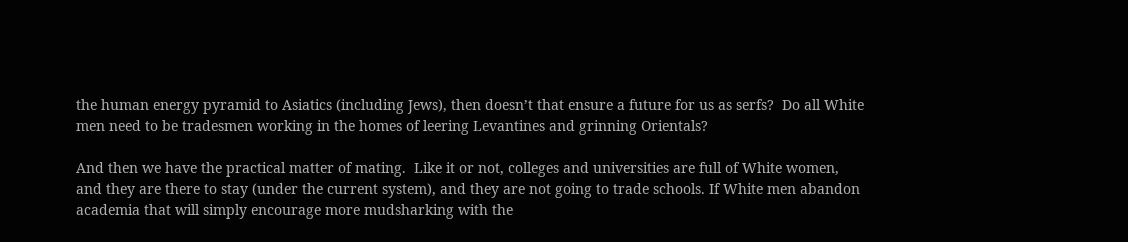the human energy pyramid to Asiatics (including Jews), then doesn’t that ensure a future for us as serfs?  Do all White men need to be tradesmen working in the homes of leering Levantines and grinning Orientals?

And then we have the practical matter of mating.  Like it or not, colleges and universities are full of White women, and they are there to stay (under the current system), and they are not going to trade schools. If White men abandon academia that will simply encourage more mudsharking with the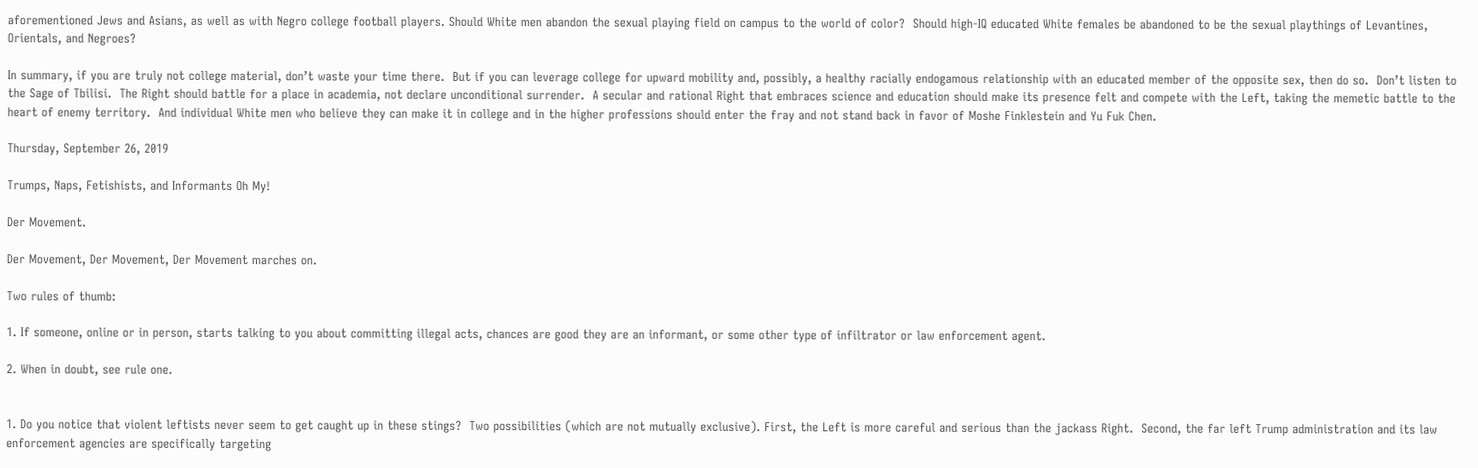aforementioned Jews and Asians, as well as with Negro college football players. Should White men abandon the sexual playing field on campus to the world of color?  Should high-IQ educated White females be abandoned to be the sexual playthings of Levantines, Orientals, and Negroes?

In summary, if you are truly not college material, don’t waste your time there.  But if you can leverage college for upward mobility and, possibly, a healthy racially endogamous relationship with an educated member of the opposite sex, then do so.  Don’t listen to the Sage of Tbilisi.  The Right should battle for a place in academia, not declare unconditional surrender.  A secular and rational Right that embraces science and education should make its presence felt and compete with the Left, taking the memetic battle to the heart of enemy territory.  And individual White men who believe they can make it in college and in the higher professions should enter the fray and not stand back in favor of Moshe Finklestein and Yu Fuk Chen.

Thursday, September 26, 2019

Trumps, Naps, Fetishists, and Informants Oh My!

Der Movement.

Der Movement, Der Movement, Der Movement marches on.

Two rules of thumb:

1. If someone, online or in person, starts talking to you about committing illegal acts, chances are good they are an informant, or some other type of infiltrator or law enforcement agent.

2. When in doubt, see rule one.


1. Do you notice that violent leftists never seem to get caught up in these stings?  Two possibilities (which are not mutually exclusive). First, the Left is more careful and serious than the jackass Right.  Second, the far left Trump administration and its law enforcement agencies are specifically targeting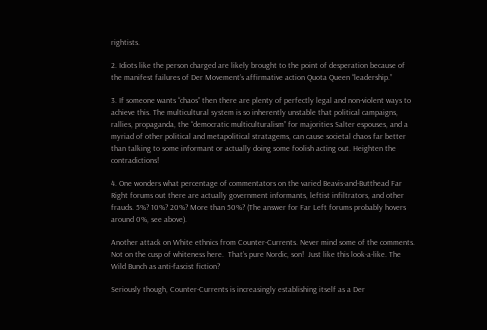rightists.

2. Idiots like the person charged are likely brought to the point of desperation because of the manifest failures of Der Movement’s affirmative action Quota Queen “leadership.”

3. If someone wants “chaos” then there are plenty of perfectly legal and non-violent ways to achieve this. The multicultural system is so inherently unstable that political campaigns, rallies, propaganda, the “democratic multiculturalism” for majorities Salter espouses, and a myriad of other political and metapolitical stratagems, can cause societal chaos far better than talking to some informant or actually doing some foolish acting out. Heighten the contradictions!

4. One wonders what percentage of commentators on the varied Beavis-and-Butthead Far Right forums out there are actually government informants, leftist infiltrators, and other frauds. 5%? 10%? 20%? More than 50%? (The answer for Far Left forums probably hovers around 0%, see above).

Another attack on White ethnics from Counter-Currents. Never mind some of the comments. Not on the cusp of whiteness here.  That’s pure Nordic, son!  Just like this look-a-like. The Wild Bunch as anti-fascist fiction?

Seriously though, Counter-Currents is increasingly establishing itself as a Der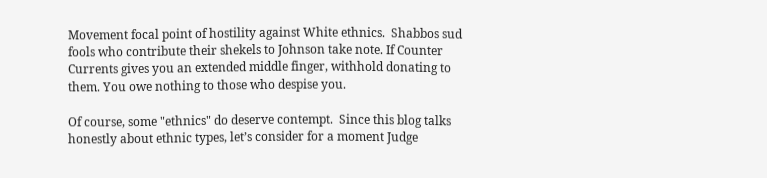Movement focal point of hostility against White ethnics.  Shabbos sud fools who contribute their shekels to Johnson take note. If Counter Currents gives you an extended middle finger, withhold donating to them. You owe nothing to those who despise you.

Of course, some "ethnics" do deserve contempt.  Since this blog talks honestly about ethnic types, let’s consider for a moment Judge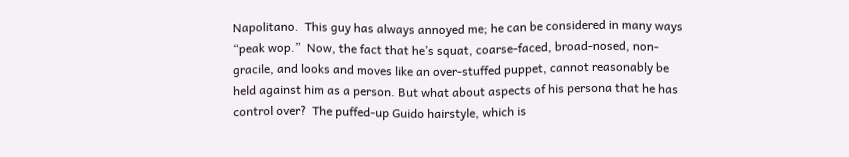Napolitano.  This guy has always annoyed me; he can be considered in many ways “peak wop.”  Now, the fact that he’s squat, coarse-faced, broad-nosed, non-gracile, and looks and moves like an over-stuffed puppet, cannot reasonably be held against him as a person. But what about aspects of his persona that he has control over?  The puffed-up Guido hairstyle, which is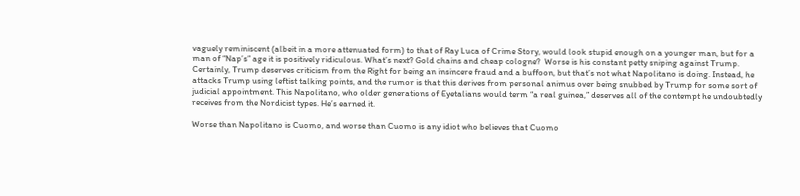vaguely reminiscent (albeit in a more attenuated form) to that of Ray Luca of Crime Story, would look stupid enough on a younger man, but for a man of “Nap’s” age it is positively ridiculous. What’s next? Gold chains and cheap cologne?  Worse is his constant petty sniping against Trump.  Certainly, Trump deserves criticism from the Right for being an insincere fraud and a buffoon, but that’s not what Napolitano is doing. Instead, he attacks Trump using leftist talking points, and the rumor is that this derives from personal animus over being snubbed by Trump for some sort of judicial appointment. This Napolitano, who older generations of Eyetalians would term “a real guinea,” deserves all of the contempt he undoubtedly receives from the Nordicist types. He’s earned it.

Worse than Napolitano is Cuomo, and worse than Cuomo is any idiot who believes that Cuomo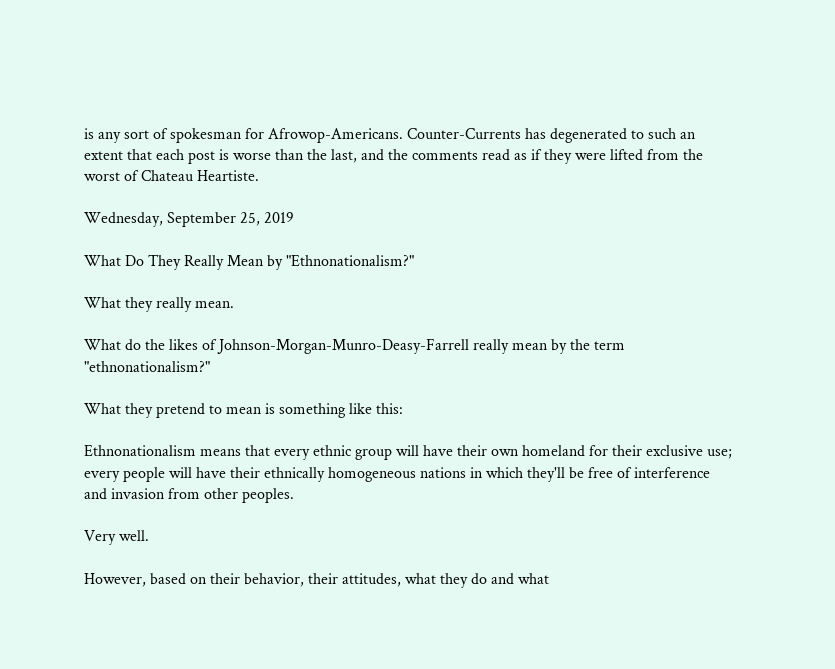is any sort of spokesman for Afrowop-Americans. Counter-Currents has degenerated to such an extent that each post is worse than the last, and the comments read as if they were lifted from the worst of Chateau Heartiste.

Wednesday, September 25, 2019

What Do They Really Mean by "Ethnonationalism?"

What they really mean.

What do the likes of Johnson-Morgan-Munro-Deasy-Farrell really mean by the term "ethnonationalism?"

What they pretend to mean is something like this:

Ethnonationalism means that every ethnic group will have their own homeland for their exclusive use; every people will have their ethnically homogeneous nations in which they'll be free of interference and invasion from other peoples.

Very well.

However, based on their behavior, their attitudes, what they do and what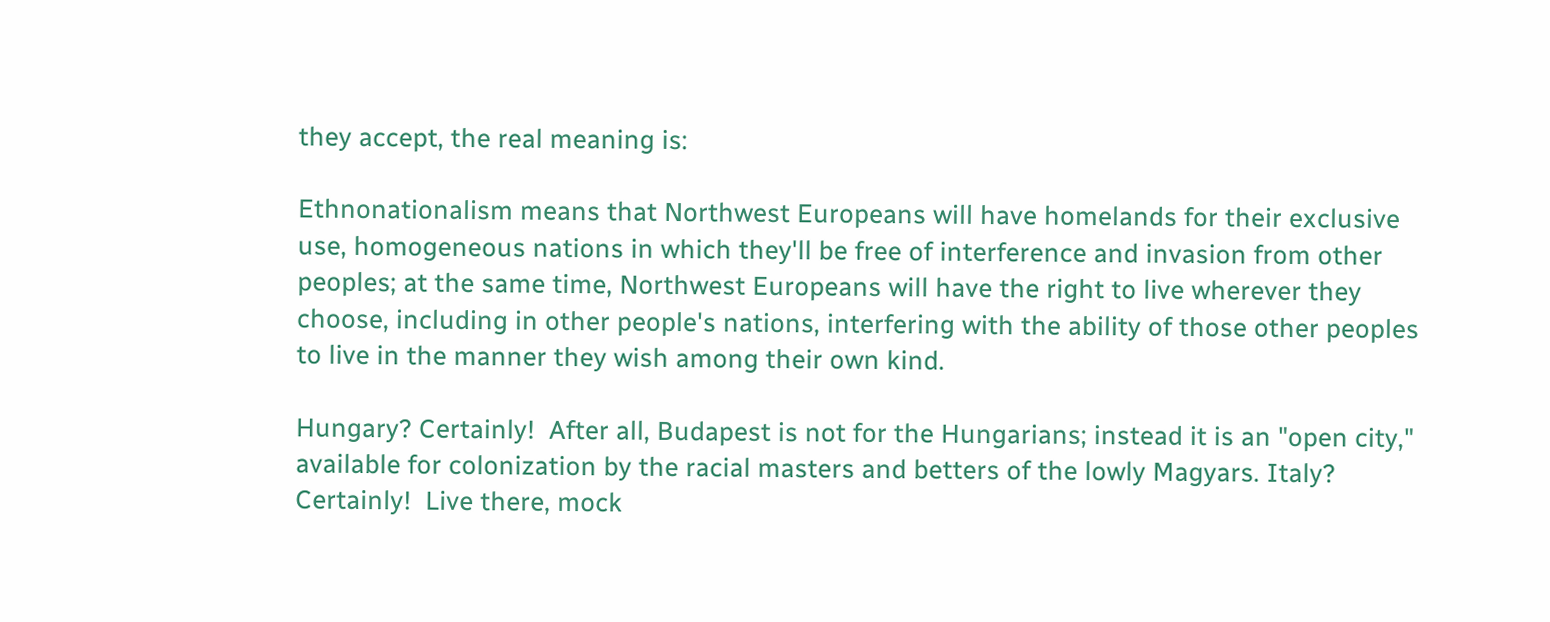they accept, the real meaning is:

Ethnonationalism means that Northwest Europeans will have homelands for their exclusive use, homogeneous nations in which they'll be free of interference and invasion from other peoples; at the same time, Northwest Europeans will have the right to live wherever they choose, including in other people's nations, interfering with the ability of those other peoples to live in the manner they wish among their own kind.

Hungary? Certainly!  After all, Budapest is not for the Hungarians; instead it is an "open city," available for colonization by the racial masters and betters of the lowly Magyars. Italy?  Certainly!  Live there, mock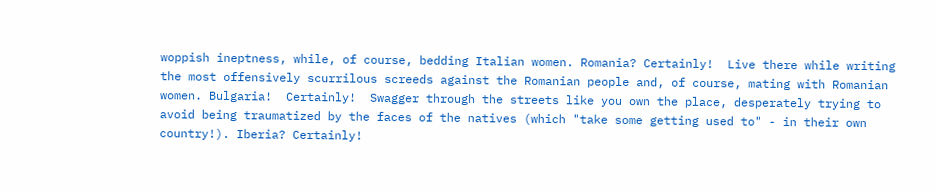woppish ineptness, while, of course, bedding Italian women. Romania? Certainly!  Live there while writing the most offensively scurrilous screeds against the Romanian people and, of course, mating with Romanian women. Bulgaria!  Certainly!  Swagger through the streets like you own the place, desperately trying to avoid being traumatized by the faces of the natives (which "take some getting used to" - in their own country!). Iberia? Certainly!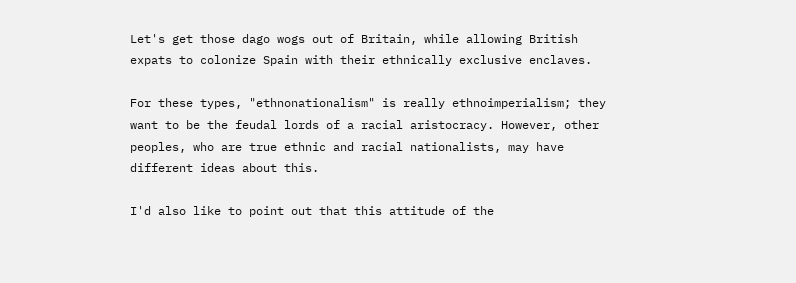Let's get those dago wogs out of Britain, while allowing British expats to colonize Spain with their ethnically exclusive enclaves.

For these types, "ethnonationalism" is really ethnoimperialism; they want to be the feudal lords of a racial aristocracy. However, other peoples, who are true ethnic and racial nationalists, may have different ideas about this.

I'd also like to point out that this attitude of the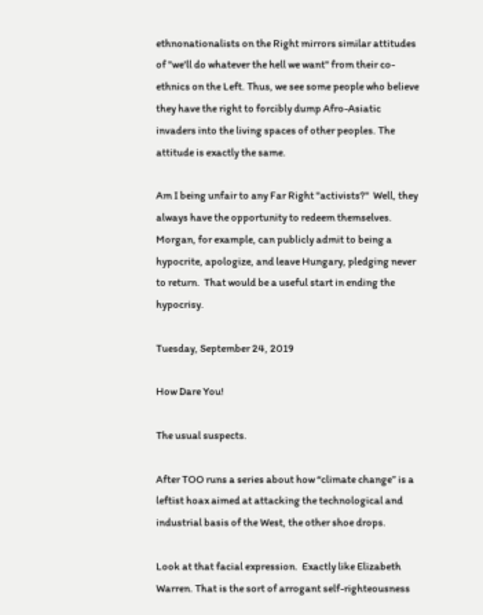ethnonationalists on the Right mirrors similar attitudes of "we'll do whatever the hell we want" from their co-ethnics on the Left. Thus, we see some people who believe they have the right to forcibly dump Afro-Asiatic invaders into the living spaces of other peoples. The attitude is exactly the same.

Am I being unfair to any Far Right "activists?"  Well, they always have the opportunity to redeem themselves. Morgan, for example, can publicly admit to being a hypocrite, apologize, and leave Hungary, pledging never to return.  That would be a useful start in ending the hypocrisy.

Tuesday, September 24, 2019

How Dare You!

The usual suspects.

After TOO runs a series about how “climate change” is a leftist hoax aimed at attacking the technological and industrial basis of the West, the other shoe drops.

Look at that facial expression.  Exactly like Elizabeth Warren. That is the sort of arrogant self-righteousness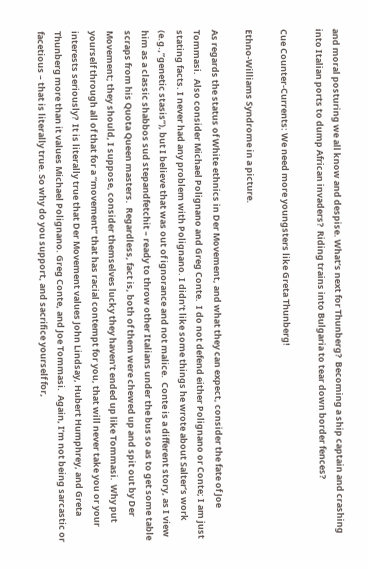and moral posturing we all know and despise. What’s next for Thunberg?  Becoming a ship captain and crashing into Italian ports to dump African invaders?  Riding trains into Bulgaria to tear down border fences?

Cue Counter-Currents: We need more youngsters like Greta Thunberg!

Ethno-Williams Syndrome in a picture.

As regards the status of White ethnics in Der Movement, and what they can expect, consider the fate of Joe Tommasi.  Also consider Michael Polignano and Greg Conte.  I do not defend either Polignano or Conte; I am just stating facts. I never had any problem with Polignano. I didn’t like some things he wrote about Salter’s work (e.g.,”genetic stasis”), but I believe that was out of ignorance and not malice.  Conte is a different story, as I view him as a classic shabbos sud stepandfetchit – ready to throw other Italians under the bus so as to get some table scraps from his Quota Queen masters.  Regardless, fact is, both of them were chewed up and spit out by Der Movement; they should, I suppose, consider themselves lucky they haven’t ended up like Tommasi.  Why put yourself through all of that for a “movement” that has racial contempt for you, that will never take you or your interests seriously?  It is literally true that Der Movement values John Lindsay, Hubert Humphrey, and Greta Thunberg more than it values Michael Polignano. Greg Conte, and Joe Tommasi.  Again, I’m not being sarcastic or facetious – that is literally true. So why do you support, and sacrifice yourself for,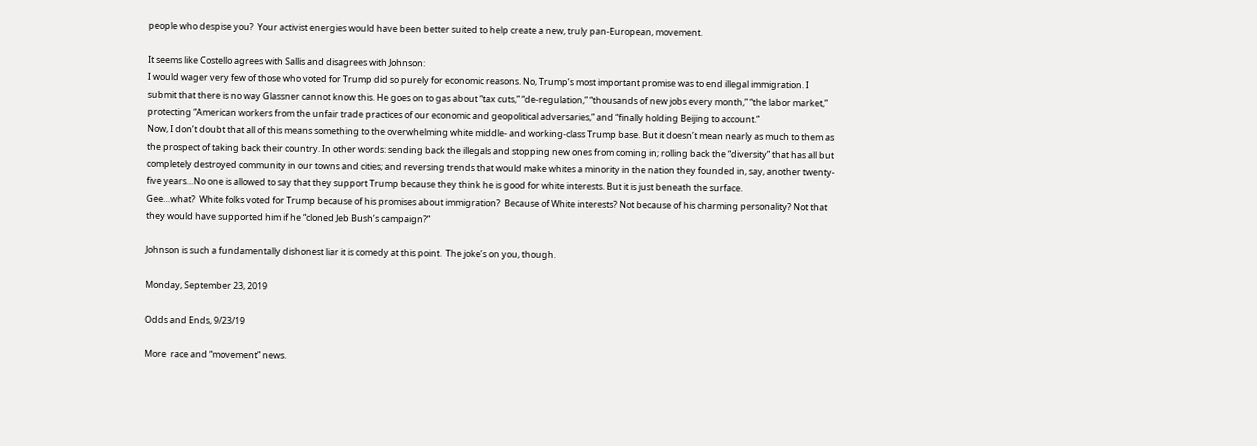people who despise you?  Your activist energies would have been better suited to help create a new, truly pan-European, movement.

It seems like Costello agrees with Sallis and disagrees with Johnson:
I would wager very few of those who voted for Trump did so purely for economic reasons. No, Trump’s most important promise was to end illegal immigration. I submit that there is no way Glassner cannot know this. He goes on to gas about “tax cuts,” “de-regulation,” “thousands of new jobs every month,” “the labor market,” protecting “American workers from the unfair trade practices of our economic and geopolitical adversaries,” and “finally holding Beijing to account.”
Now, I don’t doubt that all of this means something to the overwhelming white middle- and working-class Trump base. But it doesn’t mean nearly as much to them as the prospect of taking back their country. In other words: sending back the illegals and stopping new ones from coming in; rolling back the “diversity” that has all but completely destroyed community in our towns and cities; and reversing trends that would make whites a minority in the nation they founded in, say, another twenty-five years…No one is allowed to say that they support Trump because they think he is good for white interests. But it is just beneath the surface.
Gee…what?  White folks voted for Trump because of his promises about immigration?  Because of White interests? Not because of his charming personality? Not that they would have supported him if he “cloned Jeb Bush’s campaign?”

Johnson is such a fundamentally dishonest liar it is comedy at this point.  The joke’s on you, though.

Monday, September 23, 2019

Odds and Ends, 9/23/19

More  race and “movement” news.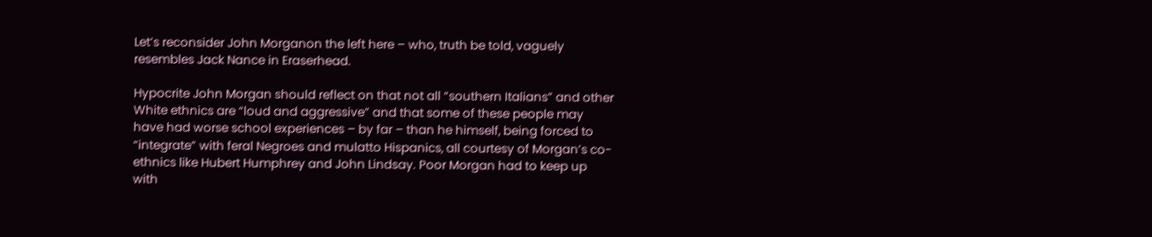Let’s reconsider John Morganon the left here – who, truth be told, vaguely resembles Jack Nance in Eraserhead.

Hypocrite John Morgan should reflect on that not all “southern Italians” and other White ethnics are “loud and aggressive” and that some of these people may have had worse school experiences – by far – than he himself, being forced to “integrate” with feral Negroes and mulatto Hispanics, all courtesy of Morgan’s co-ethnics like Hubert Humphrey and John Lindsay. Poor Morgan had to keep up with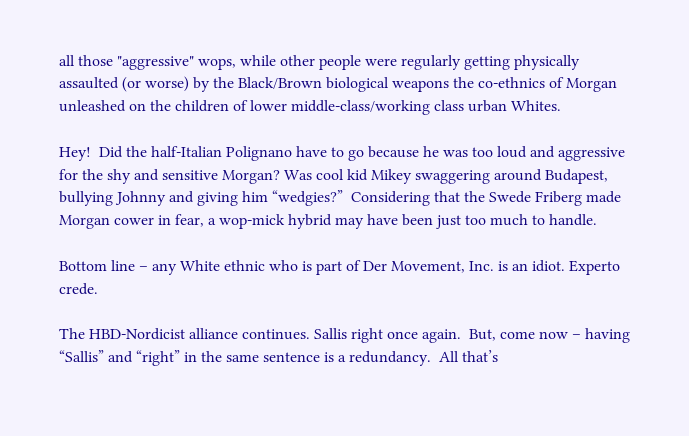all those "aggressive" wops, while other people were regularly getting physically assaulted (or worse) by the Black/Brown biological weapons the co-ethnics of Morgan unleashed on the children of lower middle-class/working class urban Whites.

Hey!  Did the half-Italian Polignano have to go because he was too loud and aggressive for the shy and sensitive Morgan? Was cool kid Mikey swaggering around Budapest, bullying Johnny and giving him “wedgies?”  Considering that the Swede Friberg made Morgan cower in fear, a wop-mick hybrid may have been just too much to handle.

Bottom line – any White ethnic who is part of Der Movement, Inc. is an idiot. Experto crede.

The HBD-Nordicist alliance continues. Sallis right once again.  But, come now – having “Sallis” and “right” in the same sentence is a redundancy.  All that’s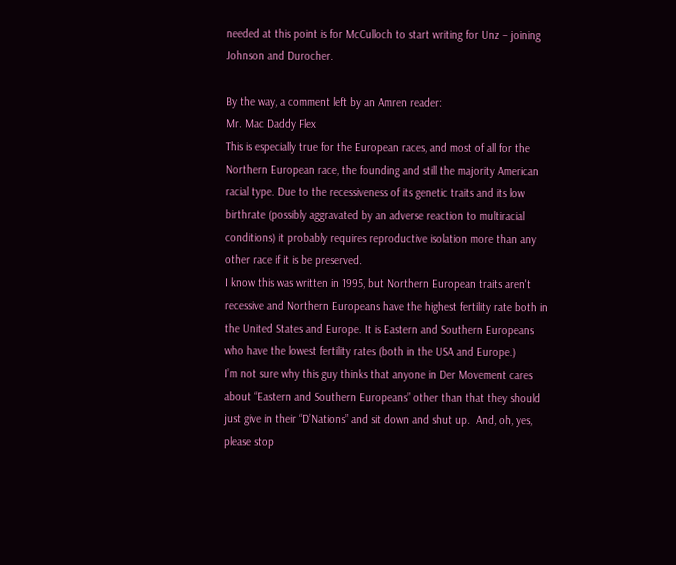needed at this point is for McCulloch to start writing for Unz – joining Johnson and Durocher.

By the way, a comment left by an Amren reader:
Mr. Mac Daddy Flex
This is especially true for the European races, and most of all for the Northern European race, the founding and still the majority American racial type. Due to the recessiveness of its genetic traits and its low birthrate (possibly aggravated by an adverse reaction to multiracial conditions) it probably requires reproductive isolation more than any other race if it is be preserved.
I know this was written in 1995, but Northern European traits aren't recessive and Northern Europeans have the highest fertility rate both in the United States and Europe. It is Eastern and Southern Europeans who have the lowest fertility rates (both in the USA and Europe.)
I’m not sure why this guy thinks that anyone in Der Movement cares about “Eastern and Southern Europeans” other than that they should just give in their “D’Nations” and sit down and shut up.  And, oh, yes, please stop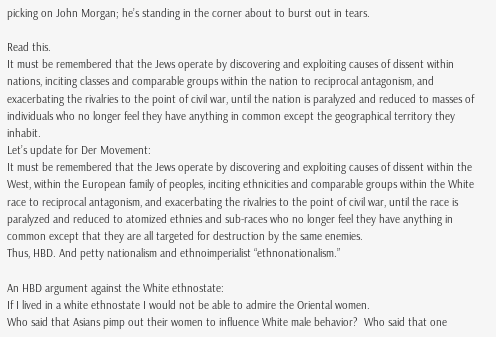picking on John Morgan; he’s standing in the corner about to burst out in tears.

Read this.
It must be remembered that the Jews operate by discovering and exploiting causes of dissent within nations, inciting classes and comparable groups within the nation to reciprocal antagonism, and exacerbating the rivalries to the point of civil war, until the nation is paralyzed and reduced to masses of individuals who no longer feel they have anything in common except the geographical territory they inhabit.
Let’s update for Der Movement:
It must be remembered that the Jews operate by discovering and exploiting causes of dissent within the West, within the European family of peoples, inciting ethnicities and comparable groups within the White race to reciprocal antagonism, and exacerbating the rivalries to the point of civil war, until the race is paralyzed and reduced to atomized ethnies and sub-races who no longer feel they have anything in common except that they are all targeted for destruction by the same enemies.
Thus, HBD. And petty nationalism and ethnoimperialist “ethnonationalism.”

An HBD argument against the White ethnostate:
If I lived in a white ethnostate I would not be able to admire the Oriental women.
Who said that Asians pimp out their women to influence White male behavior?  Who said that one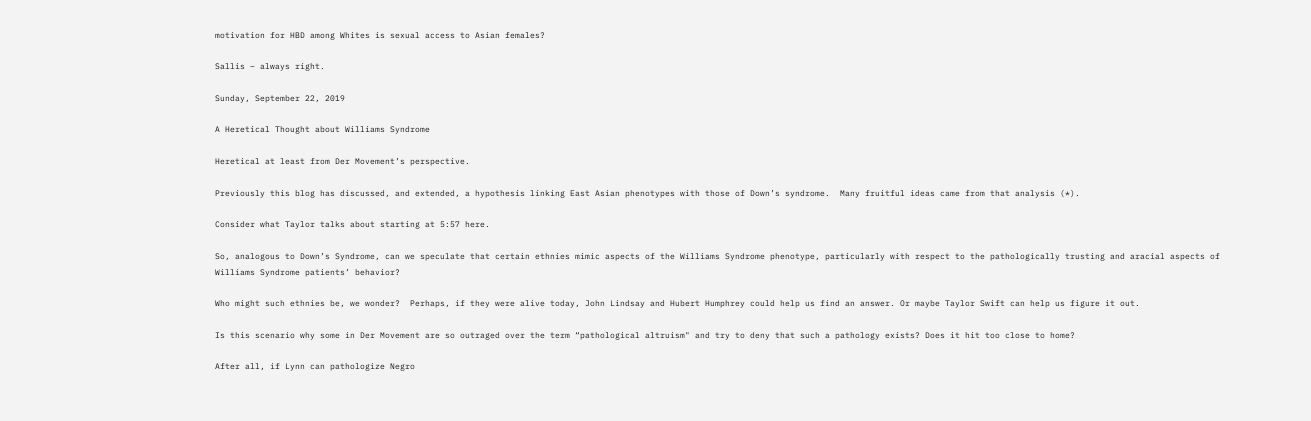motivation for HBD among Whites is sexual access to Asian females?

Sallis – always right.

Sunday, September 22, 2019

A Heretical Thought about Williams Syndrome

Heretical at least from Der Movement’s perspective.

Previously this blog has discussed, and extended, a hypothesis linking East Asian phenotypes with those of Down’s syndrome.  Many fruitful ideas came from that analysis (*).

Consider what Taylor talks about starting at 5:57 here.

So, analogous to Down’s Syndrome, can we speculate that certain ethnies mimic aspects of the Williams Syndrome phenotype, particularly with respect to the pathologically trusting and aracial aspects of Williams Syndrome patients’ behavior?

Who might such ethnies be, we wonder?  Perhaps, if they were alive today, John Lindsay and Hubert Humphrey could help us find an answer. Or maybe Taylor Swift can help us figure it out.

Is this scenario why some in Der Movement are so outraged over the term “pathological altruism" and try to deny that such a pathology exists? Does it hit too close to home?

After all, if Lynn can pathologize Negro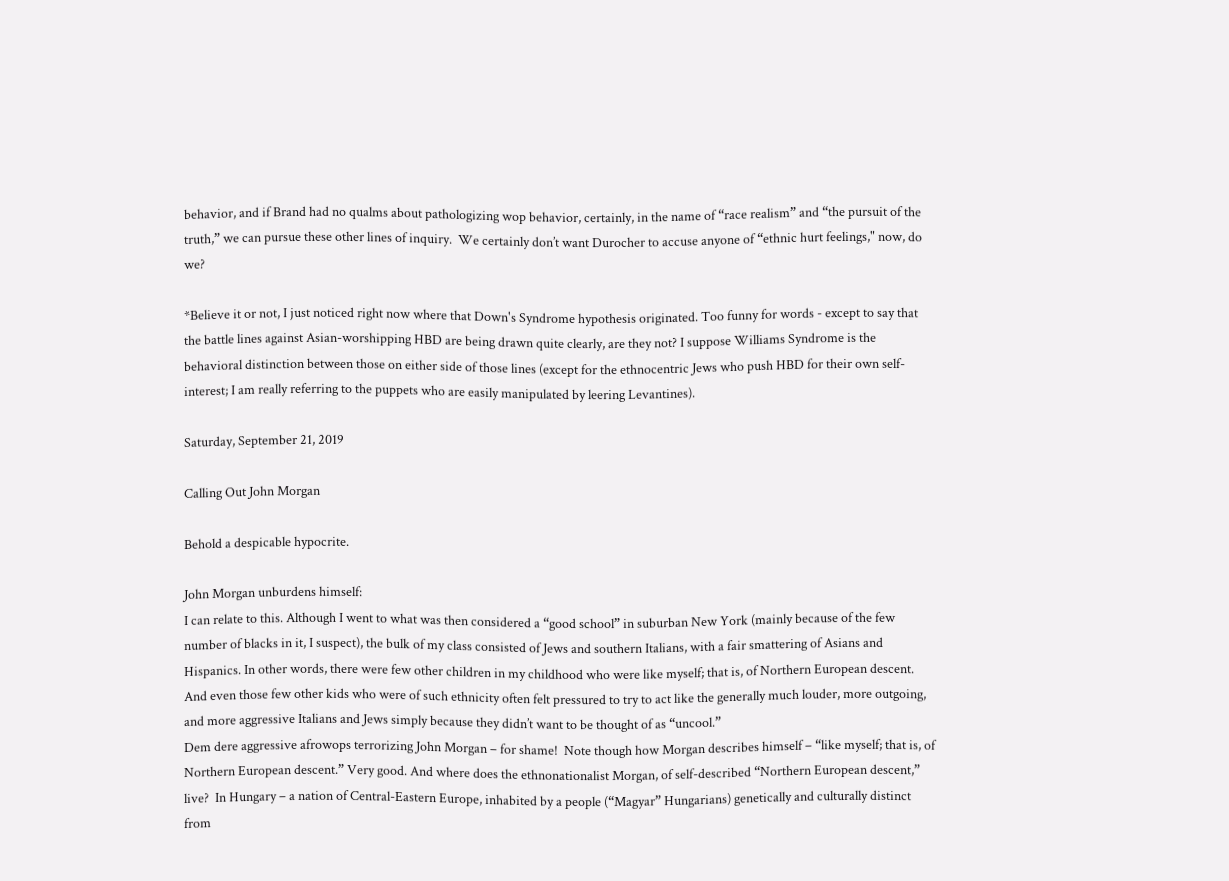behavior, and if Brand had no qualms about pathologizing wop behavior, certainly, in the name of “race realism” and “the pursuit of the truth,” we can pursue these other lines of inquiry.  We certainly don’t want Durocher to accuse anyone of “ethnic hurt feelings," now, do we?

*Believe it or not, I just noticed right now where that Down's Syndrome hypothesis originated. Too funny for words - except to say that the battle lines against Asian-worshipping HBD are being drawn quite clearly, are they not? I suppose Williams Syndrome is the behavioral distinction between those on either side of those lines (except for the ethnocentric Jews who push HBD for their own self-interest; I am really referring to the puppets who are easily manipulated by leering Levantines).

Saturday, September 21, 2019

Calling Out John Morgan

Behold a despicable hypocrite.

John Morgan unburdens himself:
I can relate to this. Although I went to what was then considered a “good school” in suburban New York (mainly because of the few number of blacks in it, I suspect), the bulk of my class consisted of Jews and southern Italians, with a fair smattering of Asians and Hispanics. In other words, there were few other children in my childhood who were like myself; that is, of Northern European descent. And even those few other kids who were of such ethnicity often felt pressured to try to act like the generally much louder, more outgoing, and more aggressive Italians and Jews simply because they didn’t want to be thought of as “uncool.”
Dem dere aggressive afrowops terrorizing John Morgan – for shame!  Note though how Morgan describes himself – “like myself; that is, of Northern European descent.” Very good. And where does the ethnonationalist Morgan, of self-described “Northern European descent,” live?  In Hungary – a nation of Central-Eastern Europe, inhabited by a people (“Magyar” Hungarians) genetically and culturally distinct from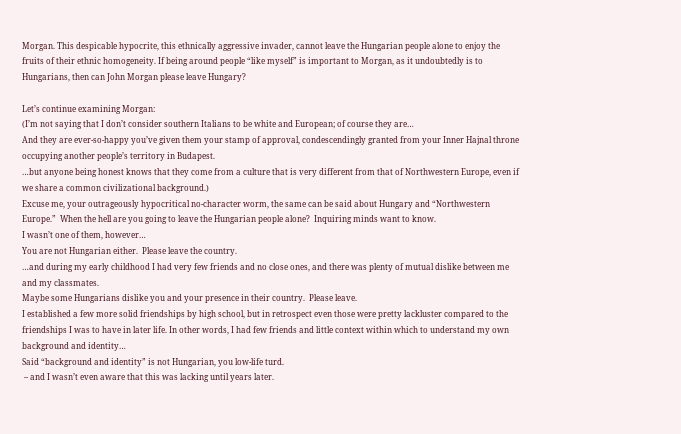Morgan. This despicable hypocrite, this ethnically aggressive invader, cannot leave the Hungarian people alone to enjoy the fruits of their ethnic homogeneity. If being around people “like myself” is important to Morgan, as it undoubtedly is to Hungarians, then can John Morgan please leave Hungary?

Let’s continue examining Morgan:
(I’m not saying that I don’t consider southern Italians to be white and European; of course they are…
And they are ever-so-happy you’ve given them your stamp of approval, condescendingly granted from your Inner Hajnal throne occupying another people’s territory in Budapest.
…but anyone being honest knows that they come from a culture that is very different from that of Northwestern Europe, even if we share a common civilizational background.)
Excuse me, your outrageously hypocritical no-character worm, the same can be said about Hungary and “Northwestern Europe.”  When the hell are you going to leave the Hungarian people alone?  Inquiring minds want to know.
I wasn’t one of them, however…
You are not Hungarian either.  Please leave the country.
…and during my early childhood I had very few friends and no close ones, and there was plenty of mutual dislike between me and my classmates.
Maybe some Hungarians dislike you and your presence in their country.  Please leave.
I established a few more solid friendships by high school, but in retrospect even those were pretty lackluster compared to the friendships I was to have in later life. In other words, I had few friends and little context within which to understand my own background and identity…
Said “background and identity” is not Hungarian, you low-life turd.
 – and I wasn’t even aware that this was lacking until years later.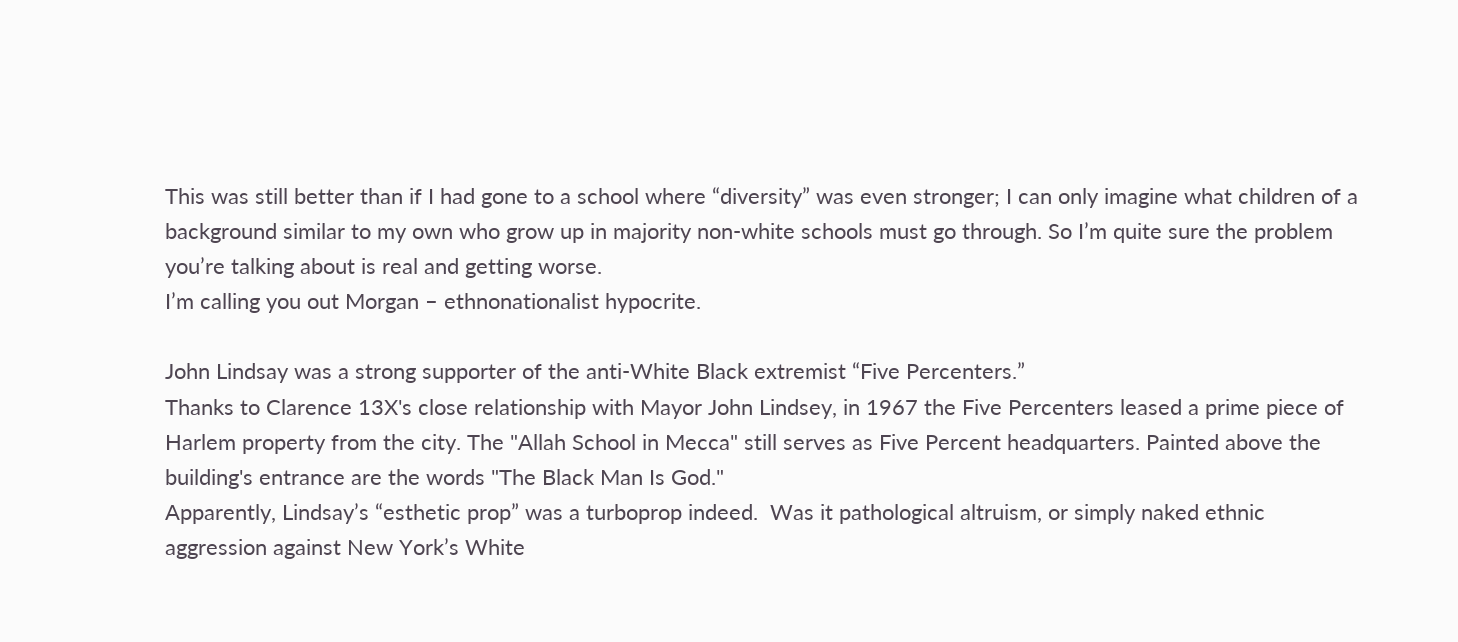This was still better than if I had gone to a school where “diversity” was even stronger; I can only imagine what children of a background similar to my own who grow up in majority non-white schools must go through. So I’m quite sure the problem you’re talking about is real and getting worse.
I’m calling you out Morgan – ethnonationalist hypocrite.

John Lindsay was a strong supporter of the anti-White Black extremist “Five Percenters.”
Thanks to Clarence 13X's close relationship with Mayor John Lindsey, in 1967 the Five Percenters leased a prime piece of Harlem property from the city. The "Allah School in Mecca" still serves as Five Percent headquarters. Painted above the building's entrance are the words "The Black Man Is God."
Apparently, Lindsay’s “esthetic prop” was a turboprop indeed.  Was it pathological altruism, or simply naked ethnic aggression against New York’s White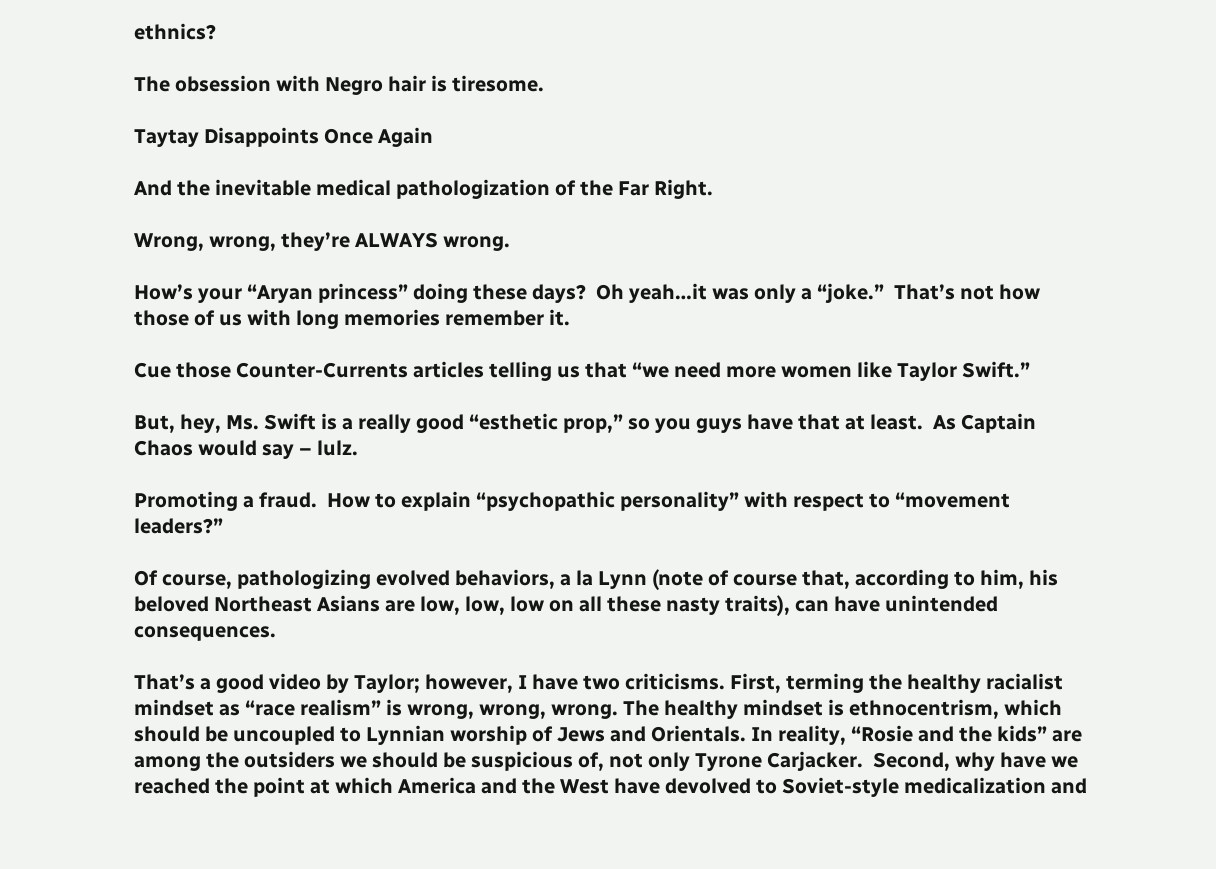ethnics?

The obsession with Negro hair is tiresome.

Taytay Disappoints Once Again

And the inevitable medical pathologization of the Far Right.

Wrong, wrong, they’re ALWAYS wrong.

How’s your “Aryan princess” doing these days?  Oh yeah…it was only a “joke.”  That’s not how those of us with long memories remember it.

Cue those Counter-Currents articles telling us that “we need more women like Taylor Swift.”

But, hey, Ms. Swift is a really good “esthetic prop,” so you guys have that at least.  As Captain Chaos would say – lulz.

Promoting a fraud.  How to explain “psychopathic personality” with respect to “movement leaders?”

Of course, pathologizing evolved behaviors, a la Lynn (note of course that, according to him, his beloved Northeast Asians are low, low, low on all these nasty traits), can have unintended consequences.

That’s a good video by Taylor; however, I have two criticisms. First, terming the healthy racialist mindset as “race realism” is wrong, wrong, wrong. The healthy mindset is ethnocentrism, which should be uncoupled to Lynnian worship of Jews and Orientals. In reality, “Rosie and the kids” are among the outsiders we should be suspicious of, not only Tyrone Carjacker.  Second, why have we reached the point at which America and the West have devolved to Soviet-style medicalization and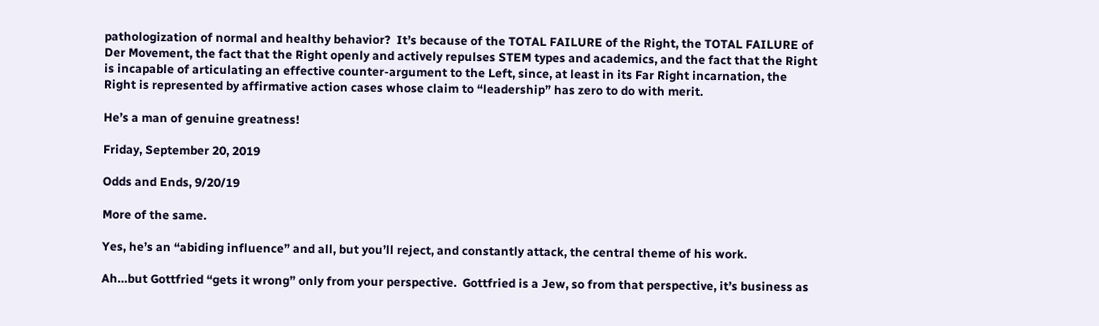pathologization of normal and healthy behavior?  It’s because of the TOTAL FAILURE of the Right, the TOTAL FAILURE of Der Movement, the fact that the Right openly and actively repulses STEM types and academics, and the fact that the Right is incapable of articulating an effective counter-argument to the Left, since, at least in its Far Right incarnation, the Right is represented by affirmative action cases whose claim to “leadership” has zero to do with merit.

He’s a man of genuine greatness!

Friday, September 20, 2019

Odds and Ends, 9/20/19

More of the same.

Yes, he’s an “abiding influence” and all, but you’ll reject, and constantly attack, the central theme of his work.

Ah…but Gottfried “gets it wrong” only from your perspective.  Gottfried is a Jew, so from that perspective, it’s business as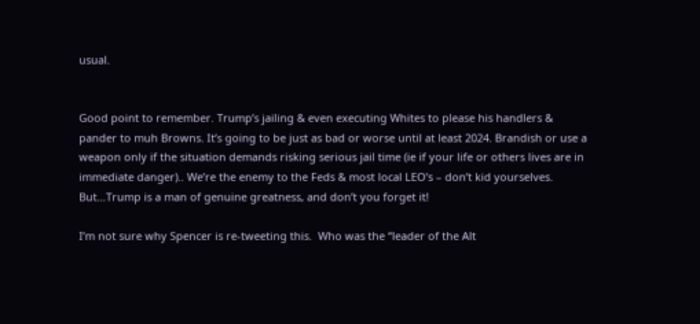usual.


Good point to remember. Trump’s jailing & even executing Whites to please his handlers & pander to muh Browns. It’s going to be just as bad or worse until at least 2024. Brandish or use a weapon only if the situation demands risking serious jail time (ie if your life or others lives are in immediate danger).. We’re the enemy to the Feds & most local LEO’s – don’t kid yourselves.
But…Trump is a man of genuine greatness, and don’t you forget it!

I’m not sure why Spencer is re-tweeting this.  Who was the “leader of the Alt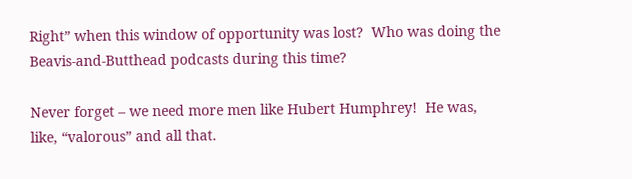Right” when this window of opportunity was lost?  Who was doing the Beavis-and-Butthead podcasts during this time?

Never forget – we need more men like Hubert Humphrey!  He was, like, “valorous” and all that.